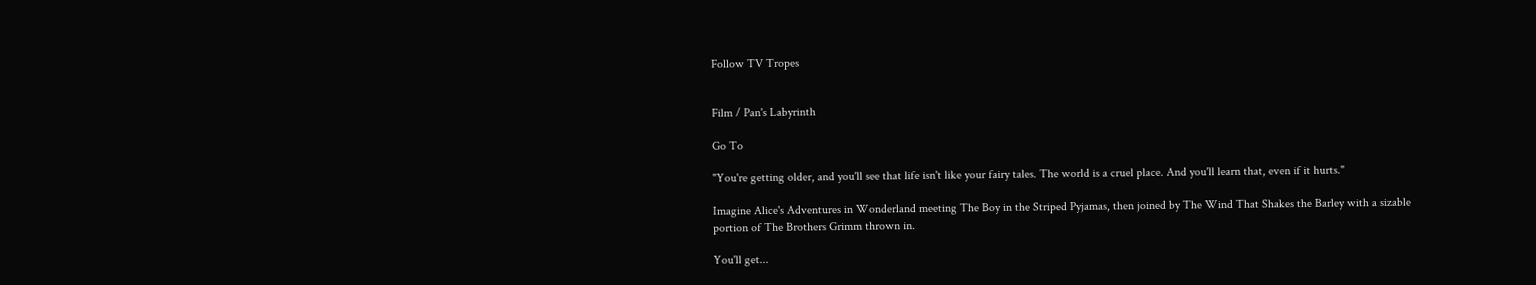Follow TV Tropes


Film / Pan's Labyrinth

Go To

"You're getting older, and you'll see that life isn't like your fairy tales. The world is a cruel place. And you'll learn that, even if it hurts."

Imagine Alice's Adventures in Wonderland meeting The Boy in the Striped Pyjamas, then joined by The Wind That Shakes the Barley with a sizable portion of The Brothers Grimm thrown in.

You'll get...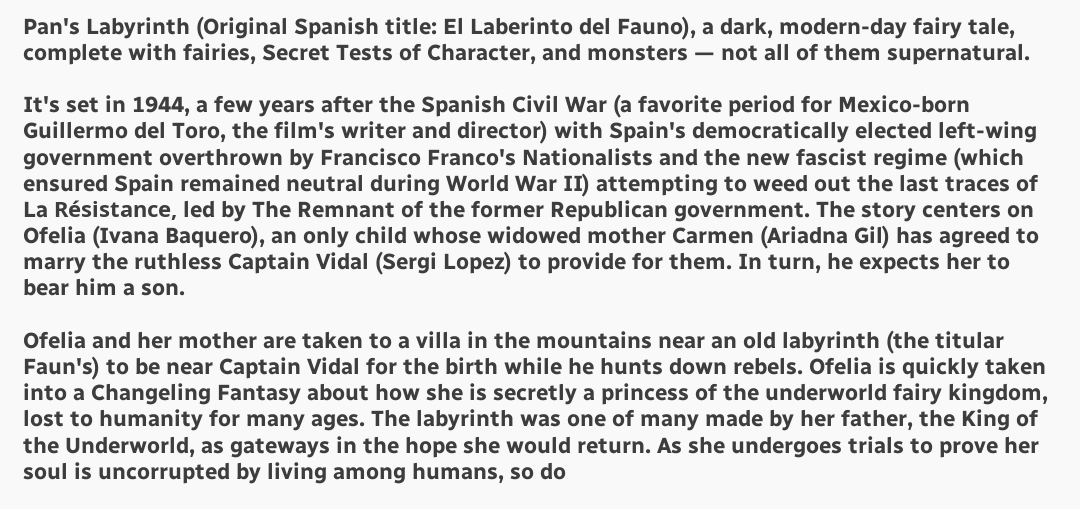Pan's Labyrinth (Original Spanish title: El Laberinto del Fauno), a dark, modern-day fairy tale, complete with fairies, Secret Tests of Character, and monsters — not all of them supernatural.

It's set in 1944, a few years after the Spanish Civil War (a favorite period for Mexico-born Guillermo del Toro, the film's writer and director) with Spain's democratically elected left-wing government overthrown by Francisco Franco's Nationalists and the new fascist regime (which ensured Spain remained neutral during World War II) attempting to weed out the last traces of La Résistance, led by The Remnant of the former Republican government. The story centers on Ofelia (Ivana Baquero), an only child whose widowed mother Carmen (Ariadna Gil) has agreed to marry the ruthless Captain Vidal (Sergi Lopez) to provide for them. In turn, he expects her to bear him a son.

Ofelia and her mother are taken to a villa in the mountains near an old labyrinth (the titular Faun's) to be near Captain Vidal for the birth while he hunts down rebels. Ofelia is quickly taken into a Changeling Fantasy about how she is secretly a princess of the underworld fairy kingdom, lost to humanity for many ages. The labyrinth was one of many made by her father, the King of the Underworld, as gateways in the hope she would return. As she undergoes trials to prove her soul is uncorrupted by living among humans, so do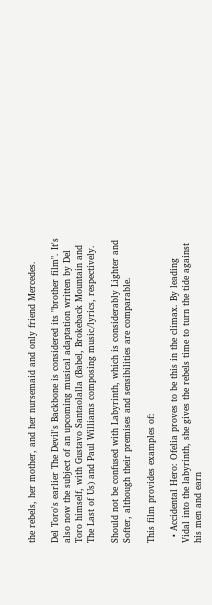the rebels, her mother, and her nursemaid and only friend Mercedes.

Del Toro's earlier The Devil's Backbone is considered its "brother film". It's also now the subject of an upcoming musical adaptation written by Del Toro himself, with Gustavo Santaolalla (Babel, Brokeback Mountain and The Last of Us) and Paul Williams composing music/lyrics, respectively.

Should not be confused with Labyrinth, which is considerably Lighter and Softer, although their premises and sensibilities are comparable.

This film provides examples of:

  • Accidental Hero: Ofelia proves to be this in the climax. By leading Vidal into the labyrinth, she gives the rebels time to turn the tide against his men and earn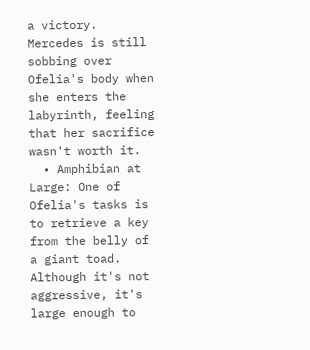a victory. Mercedes is still sobbing over Ofelia's body when she enters the labyrinth, feeling that her sacrifice wasn't worth it.
  • Amphibian at Large: One of Ofelia's tasks is to retrieve a key from the belly of a giant toad. Although it's not aggressive, it's large enough to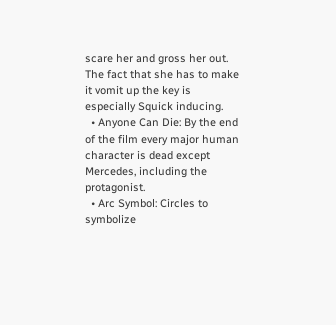scare her and gross her out. The fact that she has to make it vomit up the key is especially Squick inducing.
  • Anyone Can Die: By the end of the film every major human character is dead except Mercedes, including the protagonist.
  • Arc Symbol: Circles to symbolize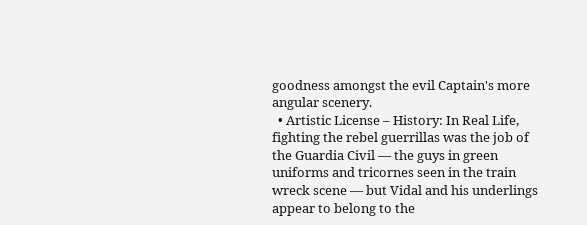goodness amongst the evil Captain's more angular scenery.
  • Artistic License – History: In Real Life, fighting the rebel guerrillas was the job of the Guardia Civil — the guys in green uniforms and tricornes seen in the train wreck scene — but Vidal and his underlings appear to belong to the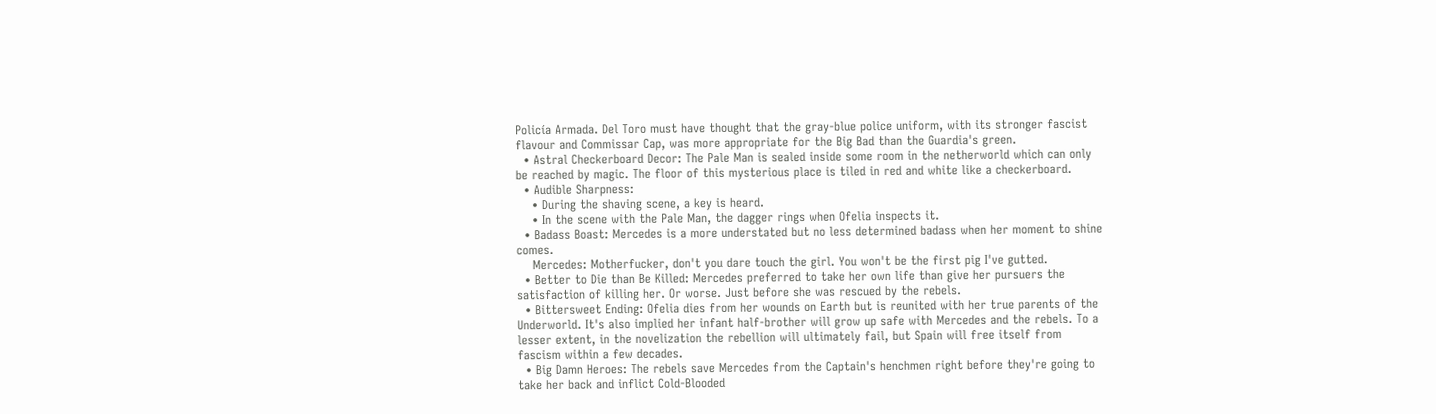Policía Armada. Del Toro must have thought that the gray-blue police uniform, with its stronger fascist flavour and Commissar Cap, was more appropriate for the Big Bad than the Guardia's green.
  • Astral Checkerboard Decor: The Pale Man is sealed inside some room in the netherworld which can only be reached by magic. The floor of this mysterious place is tiled in red and white like a checkerboard.
  • Audible Sharpness:
    • During the shaving scene, a key is heard.
    • In the scene with the Pale Man, the dagger rings when Ofelia inspects it.
  • Badass Boast: Mercedes is a more understated but no less determined badass when her moment to shine comes.
    Mercedes: Motherfucker, don't you dare touch the girl. You won't be the first pig I've gutted.
  • Better to Die than Be Killed: Mercedes preferred to take her own life than give her pursuers the satisfaction of killing her. Or worse. Just before she was rescued by the rebels.
  • Bittersweet Ending: Ofelia dies from her wounds on Earth but is reunited with her true parents of the Underworld. It's also implied her infant half-brother will grow up safe with Mercedes and the rebels. To a lesser extent, in the novelization the rebellion will ultimately fail, but Spain will free itself from fascism within a few decades.
  • Big Damn Heroes: The rebels save Mercedes from the Captain's henchmen right before they're going to take her back and inflict Cold-Blooded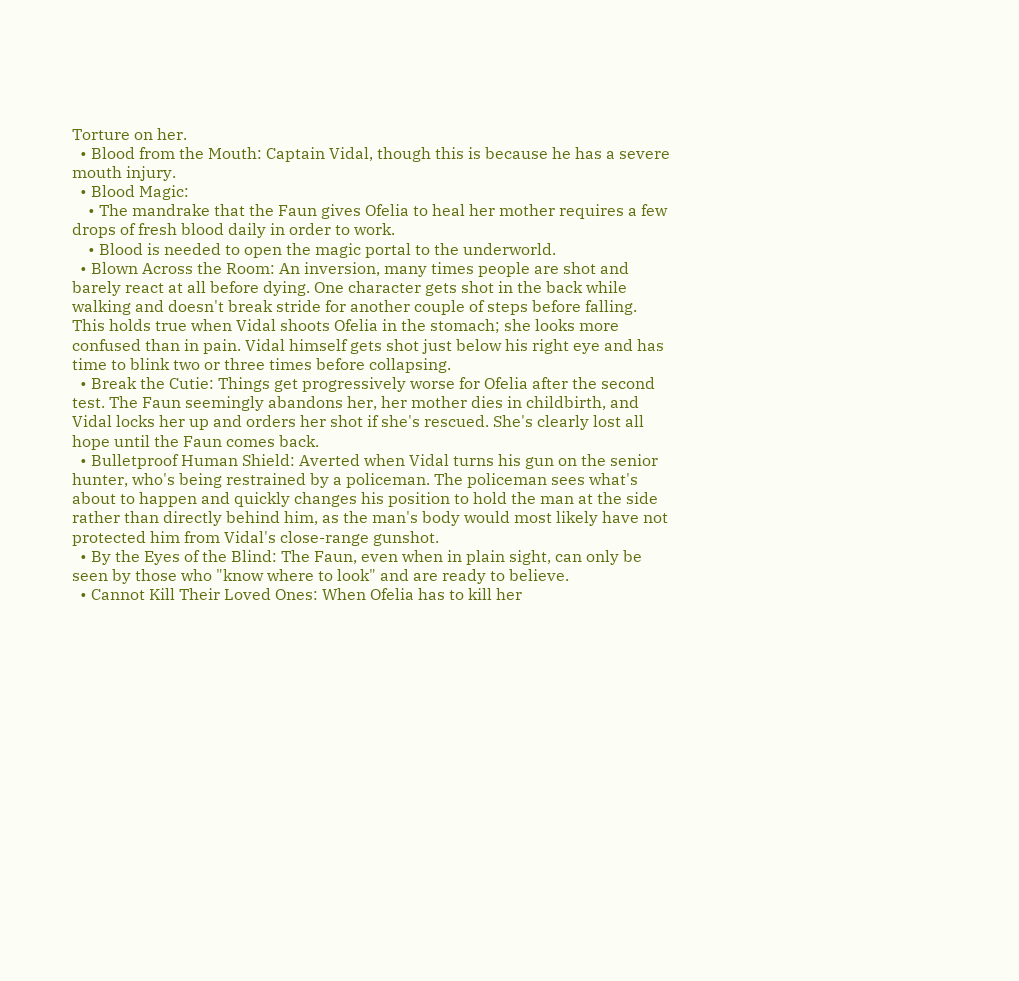Torture on her.
  • Blood from the Mouth: Captain Vidal, though this is because he has a severe mouth injury.
  • Blood Magic:
    • The mandrake that the Faun gives Ofelia to heal her mother requires a few drops of fresh blood daily in order to work.
    • Blood is needed to open the magic portal to the underworld.
  • Blown Across the Room: An inversion, many times people are shot and barely react at all before dying. One character gets shot in the back while walking and doesn't break stride for another couple of steps before falling. This holds true when Vidal shoots Ofelia in the stomach; she looks more confused than in pain. Vidal himself gets shot just below his right eye and has time to blink two or three times before collapsing.
  • Break the Cutie: Things get progressively worse for Ofelia after the second test. The Faun seemingly abandons her, her mother dies in childbirth, and Vidal locks her up and orders her shot if she's rescued. She's clearly lost all hope until the Faun comes back.
  • Bulletproof Human Shield: Averted when Vidal turns his gun on the senior hunter, who's being restrained by a policeman. The policeman sees what's about to happen and quickly changes his position to hold the man at the side rather than directly behind him, as the man's body would most likely have not protected him from Vidal's close-range gunshot.
  • By the Eyes of the Blind: The Faun, even when in plain sight, can only be seen by those who "know where to look" and are ready to believe.
  • Cannot Kill Their Loved Ones: When Ofelia has to kill her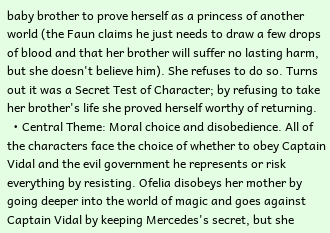baby brother to prove herself as a princess of another world (the Faun claims he just needs to draw a few drops of blood and that her brother will suffer no lasting harm, but she doesn't believe him). She refuses to do so. Turns out it was a Secret Test of Character; by refusing to take her brother's life she proved herself worthy of returning.
  • Central Theme: Moral choice and disobedience. All of the characters face the choice of whether to obey Captain Vidal and the evil government he represents or risk everything by resisting. Ofelia disobeys her mother by going deeper into the world of magic and goes against Captain Vidal by keeping Mercedes's secret, but she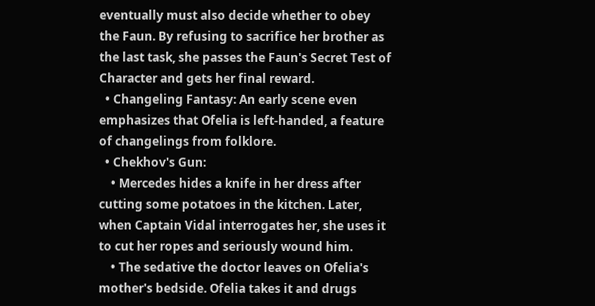eventually must also decide whether to obey the Faun. By refusing to sacrifice her brother as the last task, she passes the Faun's Secret Test of Character and gets her final reward.
  • Changeling Fantasy: An early scene even emphasizes that Ofelia is left-handed, a feature of changelings from folklore.
  • Chekhov's Gun:
    • Mercedes hides a knife in her dress after cutting some potatoes in the kitchen. Later, when Captain Vidal interrogates her, she uses it to cut her ropes and seriously wound him.
    • The sedative the doctor leaves on Ofelia's mother's bedside. Ofelia takes it and drugs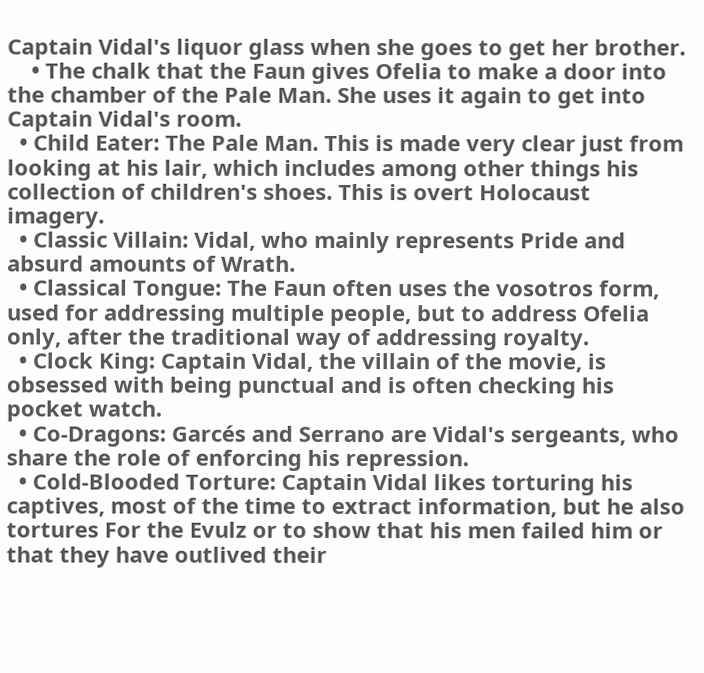Captain Vidal's liquor glass when she goes to get her brother.
    • The chalk that the Faun gives Ofelia to make a door into the chamber of the Pale Man. She uses it again to get into Captain Vidal's room.
  • Child Eater: The Pale Man. This is made very clear just from looking at his lair, which includes among other things his collection of children's shoes. This is overt Holocaust imagery.
  • Classic Villain: Vidal, who mainly represents Pride and absurd amounts of Wrath.
  • Classical Tongue: The Faun often uses the vosotros form, used for addressing multiple people, but to address Ofelia only, after the traditional way of addressing royalty.
  • Clock King: Captain Vidal, the villain of the movie, is obsessed with being punctual and is often checking his pocket watch.
  • Co-Dragons: Garcés and Serrano are Vidal's sergeants, who share the role of enforcing his repression.
  • Cold-Blooded Torture: Captain Vidal likes torturing his captives, most of the time to extract information, but he also tortures For the Evulz or to show that his men failed him or that they have outlived their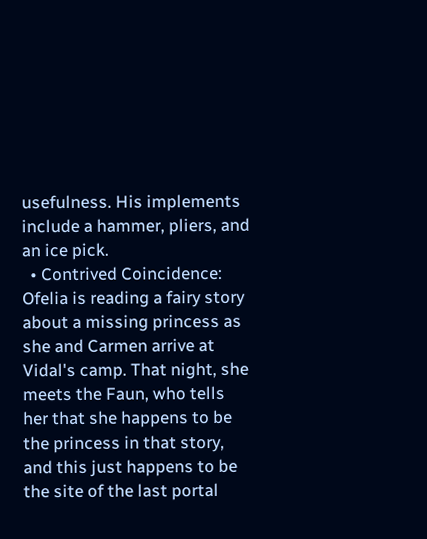usefulness. His implements include a hammer, pliers, and an ice pick.
  • Contrived Coincidence: Ofelia is reading a fairy story about a missing princess as she and Carmen arrive at Vidal's camp. That night, she meets the Faun, who tells her that she happens to be the princess in that story, and this just happens to be the site of the last portal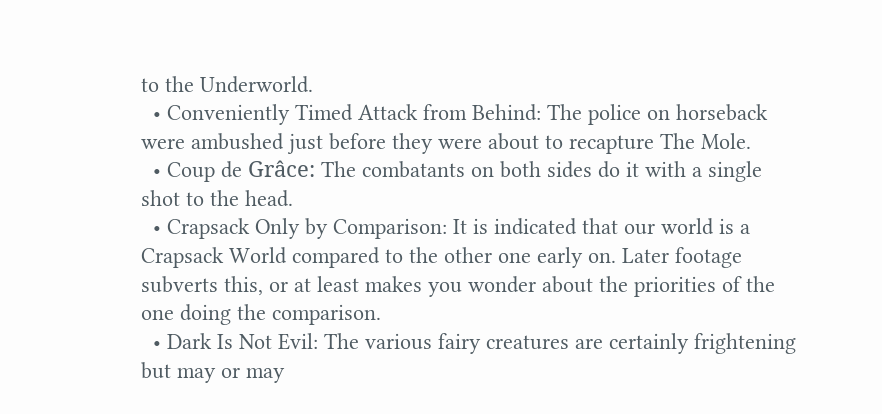to the Underworld.
  • Conveniently Timed Attack from Behind: The police on horseback were ambushed just before they were about to recapture The Mole.
  • Coup de Grâce: The combatants on both sides do it with a single shot to the head.
  • Crapsack Only by Comparison: It is indicated that our world is a Crapsack World compared to the other one early on. Later footage subverts this, or at least makes you wonder about the priorities of the one doing the comparison.
  • Dark Is Not Evil: The various fairy creatures are certainly frightening but may or may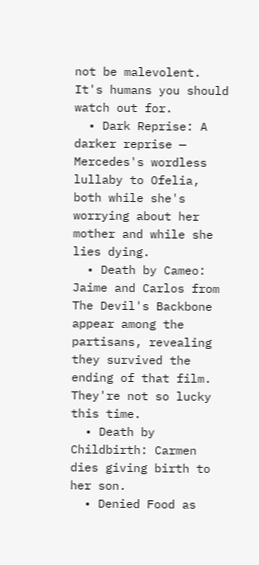not be malevolent. It's humans you should watch out for.
  • Dark Reprise: A darker reprise — Mercedes's wordless lullaby to Ofelia, both while she's worrying about her mother and while she lies dying.
  • Death by Cameo: Jaime and Carlos from The Devil's Backbone appear among the partisans, revealing they survived the ending of that film. They're not so lucky this time.
  • Death by Childbirth: Carmen dies giving birth to her son.
  • Denied Food as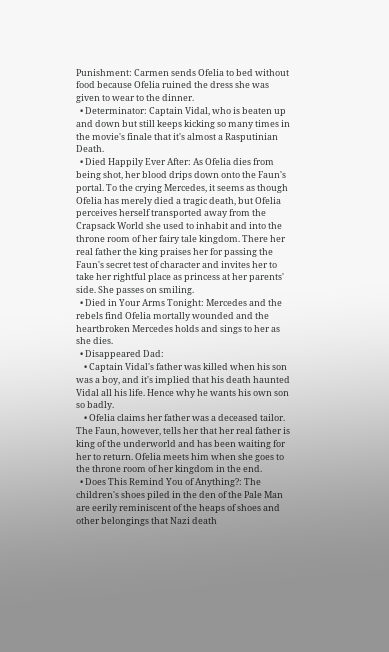Punishment: Carmen sends Ofelia to bed without food because Ofelia ruined the dress she was given to wear to the dinner.
  • Determinator: Captain Vidal, who is beaten up and down but still keeps kicking so many times in the movie's finale that it's almost a Rasputinian Death.
  • Died Happily Ever After: As Ofelia dies from being shot, her blood drips down onto the Faun's portal. To the crying Mercedes, it seems as though Ofelia has merely died a tragic death, but Ofelia perceives herself transported away from the Crapsack World she used to inhabit and into the throne room of her fairy tale kingdom. There her real father the king praises her for passing the Faun's secret test of character and invites her to take her rightful place as princess at her parents' side. She passes on smiling.
  • Died in Your Arms Tonight: Mercedes and the rebels find Ofelia mortally wounded and the heartbroken Mercedes holds and sings to her as she dies.
  • Disappeared Dad:
    • Captain Vidal's father was killed when his son was a boy, and it's implied that his death haunted Vidal all his life. Hence why he wants his own son so badly.
    • Ofelia claims her father was a deceased tailor. The Faun, however, tells her that her real father is king of the underworld and has been waiting for her to return. Ofelia meets him when she goes to the throne room of her kingdom in the end.
  • Does This Remind You of Anything?: The children's shoes piled in the den of the Pale Man are eerily reminiscent of the heaps of shoes and other belongings that Nazi death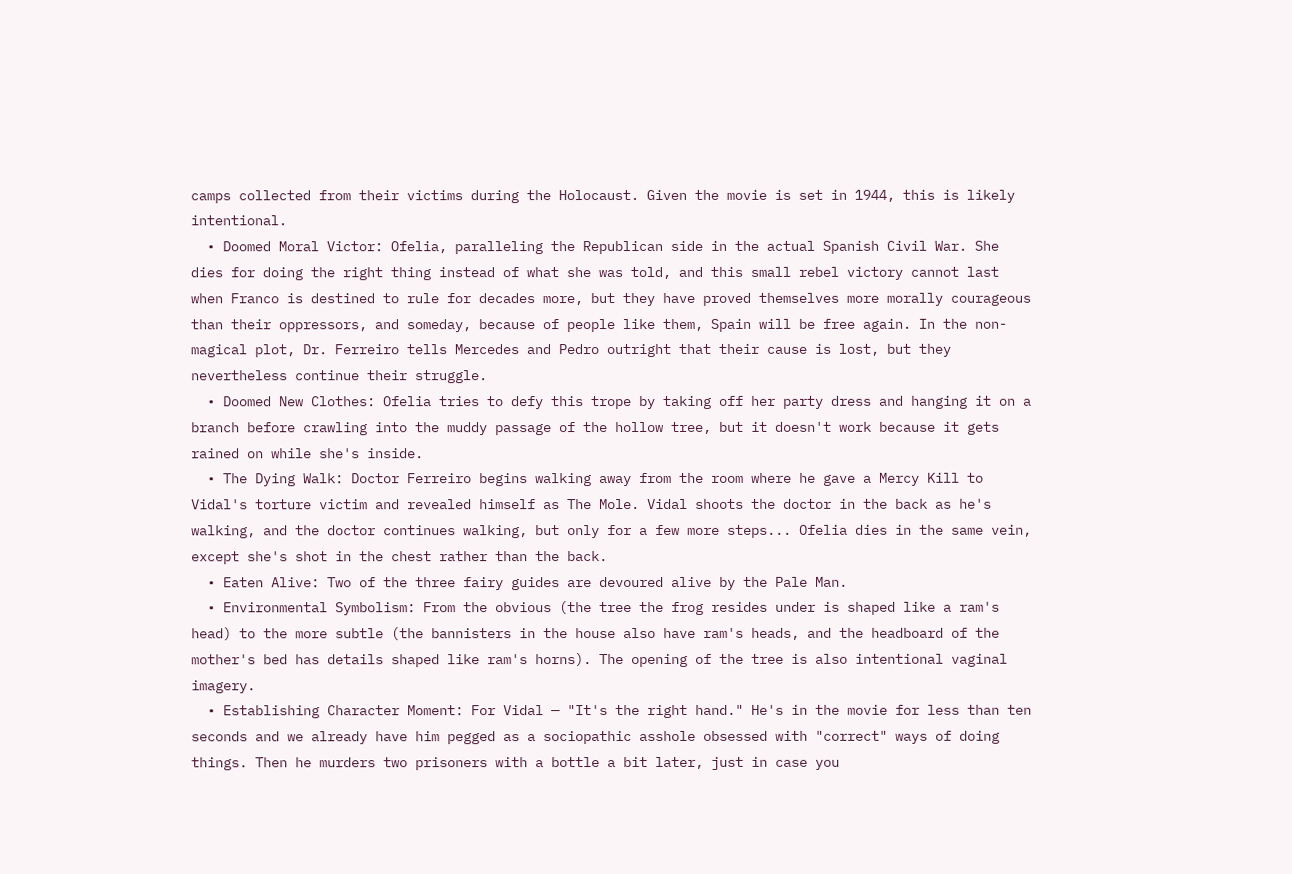camps collected from their victims during the Holocaust. Given the movie is set in 1944, this is likely intentional.
  • Doomed Moral Victor: Ofelia, paralleling the Republican side in the actual Spanish Civil War. She dies for doing the right thing instead of what she was told, and this small rebel victory cannot last when Franco is destined to rule for decades more, but they have proved themselves more morally courageous than their oppressors, and someday, because of people like them, Spain will be free again. In the non-magical plot, Dr. Ferreiro tells Mercedes and Pedro outright that their cause is lost, but they nevertheless continue their struggle.
  • Doomed New Clothes: Ofelia tries to defy this trope by taking off her party dress and hanging it on a branch before crawling into the muddy passage of the hollow tree, but it doesn't work because it gets rained on while she's inside.
  • The Dying Walk: Doctor Ferreiro begins walking away from the room where he gave a Mercy Kill to Vidal's torture victim and revealed himself as The Mole. Vidal shoots the doctor in the back as he's walking, and the doctor continues walking, but only for a few more steps... Ofelia dies in the same vein, except she's shot in the chest rather than the back.
  • Eaten Alive: Two of the three fairy guides are devoured alive by the Pale Man.
  • Environmental Symbolism: From the obvious (the tree the frog resides under is shaped like a ram's head) to the more subtle (the bannisters in the house also have ram's heads, and the headboard of the mother's bed has details shaped like ram's horns). The opening of the tree is also intentional vaginal imagery.
  • Establishing Character Moment: For Vidal — "It's the right hand." He's in the movie for less than ten seconds and we already have him pegged as a sociopathic asshole obsessed with "correct" ways of doing things. Then he murders two prisoners with a bottle a bit later, just in case you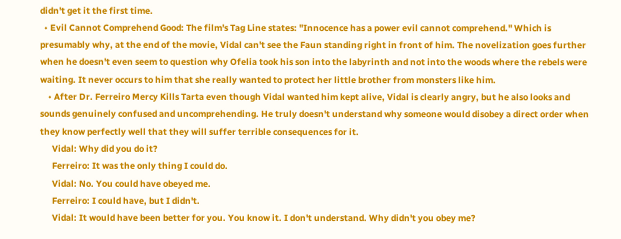didn't get it the first time.
  • Evil Cannot Comprehend Good: The film's Tag Line states: "Innocence has a power evil cannot comprehend." Which is presumably why, at the end of the movie, Vidal can't see the Faun standing right in front of him. The novelization goes further when he doesn't even seem to question why Ofelia took his son into the labyrinth and not into the woods where the rebels were waiting. It never occurs to him that she really wanted to protect her little brother from monsters like him.
    • After Dr. Ferreiro Mercy Kills Tarta even though Vidal wanted him kept alive, Vidal is clearly angry, but he also looks and sounds genuinely confused and uncomprehending. He truly doesn't understand why someone would disobey a direct order when they know perfectly well that they will suffer terrible consequences for it.
      Vidal: Why did you do it?
      Ferreiro: It was the only thing I could do.
      Vidal: No. You could have obeyed me.
      Ferreiro: I could have, but I didn't.
      Vidal: It would have been better for you. You know it. I don't understand. Why didn't you obey me?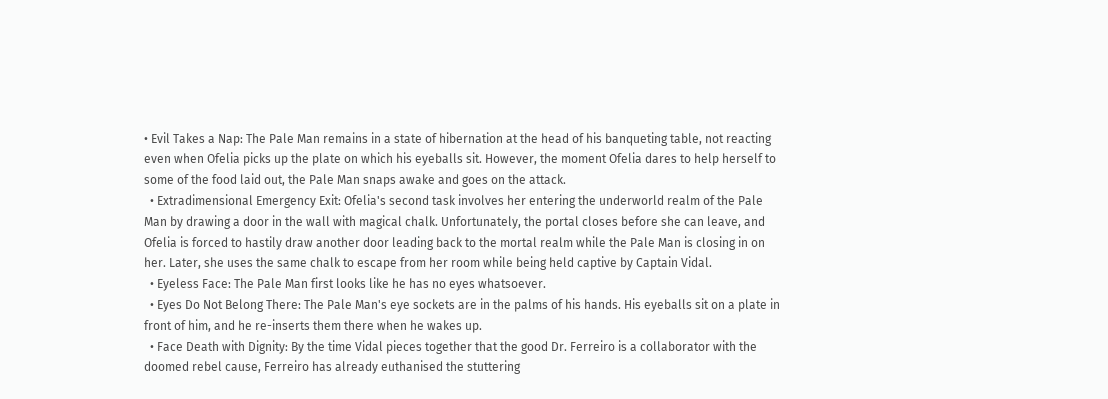• Evil Takes a Nap: The Pale Man remains in a state of hibernation at the head of his banqueting table, not reacting even when Ofelia picks up the plate on which his eyeballs sit. However, the moment Ofelia dares to help herself to some of the food laid out, the Pale Man snaps awake and goes on the attack.
  • Extradimensional Emergency Exit: Ofelia's second task involves her entering the underworld realm of the Pale Man by drawing a door in the wall with magical chalk. Unfortunately, the portal closes before she can leave, and Ofelia is forced to hastily draw another door leading back to the mortal realm while the Pale Man is closing in on her. Later, she uses the same chalk to escape from her room while being held captive by Captain Vidal.
  • Eyeless Face: The Pale Man first looks like he has no eyes whatsoever.
  • Eyes Do Not Belong There: The Pale Man's eye sockets are in the palms of his hands. His eyeballs sit on a plate in front of him, and he re-inserts them there when he wakes up.
  • Face Death with Dignity: By the time Vidal pieces together that the good Dr. Ferreiro is a collaborator with the doomed rebel cause, Ferreiro has already euthanised the stuttering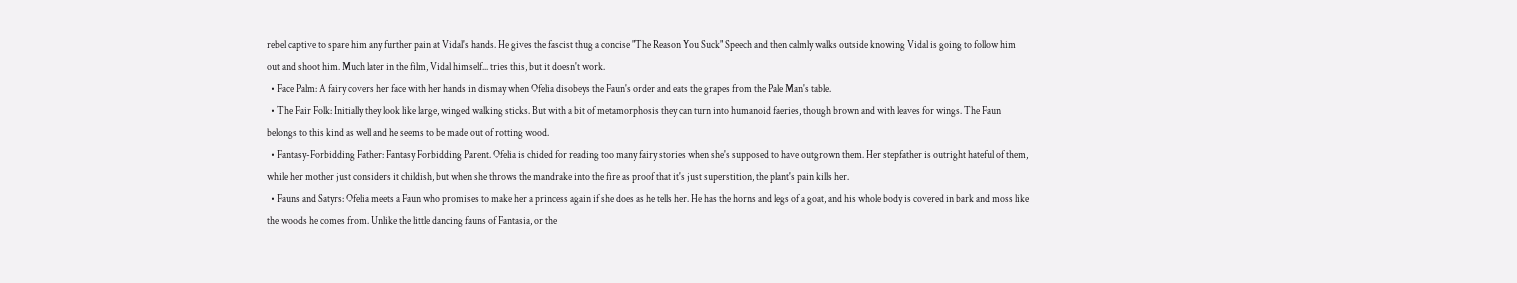rebel captive to spare him any further pain at Vidal's hands. He gives the fascist thug a concise "The Reason You Suck" Speech and then calmly walks outside knowing Vidal is going to follow him out and shoot him. Much later in the film, Vidal himself... tries this, but it doesn't work.
  • Face Palm: A fairy covers her face with her hands in dismay when Ofelia disobeys the Faun's order and eats the grapes from the Pale Man's table.
  • The Fair Folk: Initially they look like large, winged walking sticks. But with a bit of metamorphosis they can turn into humanoid faeries, though brown and with leaves for wings. The Faun belongs to this kind as well and he seems to be made out of rotting wood.
  • Fantasy-Forbidding Father: Fantasy Forbidding Parent. Ofelia is chided for reading too many fairy stories when she's supposed to have outgrown them. Her stepfather is outright hateful of them, while her mother just considers it childish, but when she throws the mandrake into the fire as proof that it's just superstition, the plant's pain kills her.
  • Fauns and Satyrs: Ofelia meets a Faun who promises to make her a princess again if she does as he tells her. He has the horns and legs of a goat, and his whole body is covered in bark and moss like the woods he comes from. Unlike the little dancing fauns of Fantasia, or the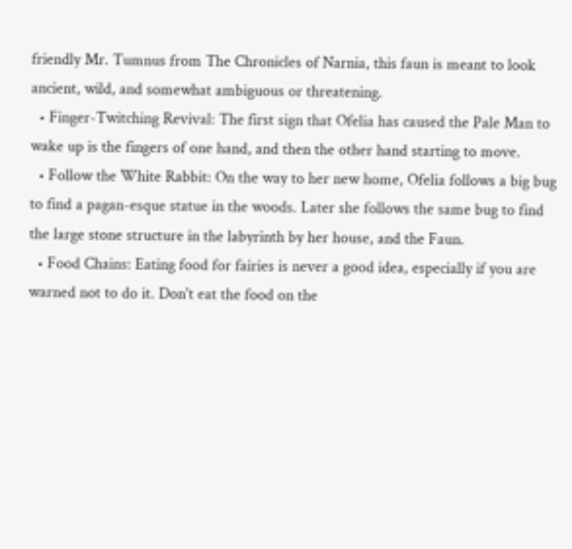friendly Mr. Tumnus from The Chronicles of Narnia, this faun is meant to look ancient, wild, and somewhat ambiguous or threatening.
  • Finger-Twitching Revival: The first sign that Ofelia has caused the Pale Man to wake up is the fingers of one hand, and then the other hand starting to move.
  • Follow the White Rabbit: On the way to her new home, Ofelia follows a big bug to find a pagan-esque statue in the woods. Later she follows the same bug to find the large stone structure in the labyrinth by her house, and the Faun.
  • Food Chains: Eating food for fairies is never a good idea, especially if you are warned not to do it. Don't eat the food on the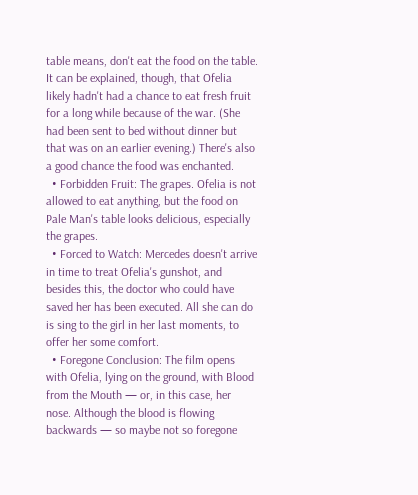table means, don't eat the food on the table. It can be explained, though, that Ofelia likely hadn't had a chance to eat fresh fruit for a long while because of the war. (She had been sent to bed without dinner but that was on an earlier evening.) There's also a good chance the food was enchanted.
  • Forbidden Fruit: The grapes. Ofelia is not allowed to eat anything, but the food on Pale Man's table looks delicious, especially the grapes.
  • Forced to Watch: Mercedes doesn't arrive in time to treat Ofelia's gunshot, and besides this, the doctor who could have saved her has been executed. All she can do is sing to the girl in her last moments, to offer her some comfort.
  • Foregone Conclusion: The film opens with Ofelia, lying on the ground, with Blood from the Mouth — or, in this case, her nose. Although the blood is flowing backwards — so maybe not so foregone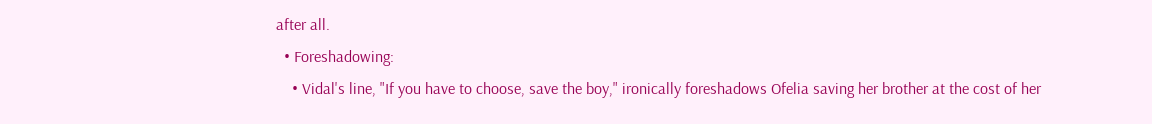after all.
  • Foreshadowing:
    • Vidal's line, "If you have to choose, save the boy," ironically foreshadows Ofelia saving her brother at the cost of her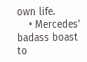own life.
    • Mercedes' badass boast to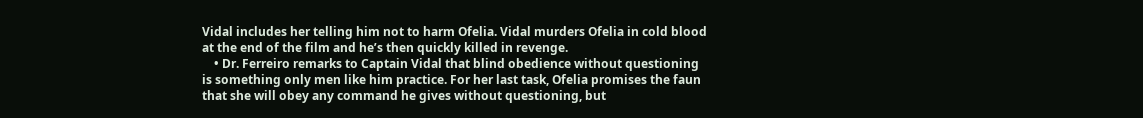Vidal includes her telling him not to harm Ofelia. Vidal murders Ofelia in cold blood at the end of the film and he’s then quickly killed in revenge.
    • Dr. Ferreiro remarks to Captain Vidal that blind obedience without questioning is something only men like him practice. For her last task, Ofelia promises the faun that she will obey any command he gives without questioning, but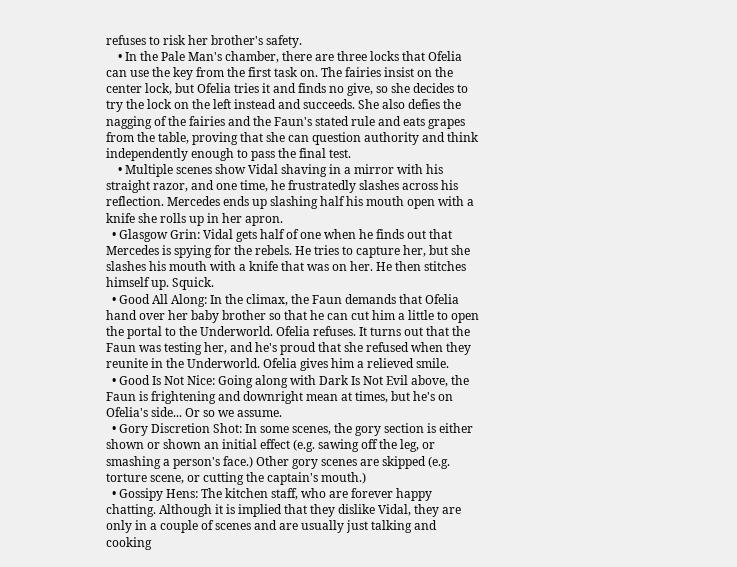refuses to risk her brother's safety.
    • In the Pale Man's chamber, there are three locks that Ofelia can use the key from the first task on. The fairies insist on the center lock, but Ofelia tries it and finds no give, so she decides to try the lock on the left instead and succeeds. She also defies the nagging of the fairies and the Faun's stated rule and eats grapes from the table, proving that she can question authority and think independently enough to pass the final test.
    • Multiple scenes show Vidal shaving in a mirror with his straight razor, and one time, he frustratedly slashes across his reflection. Mercedes ends up slashing half his mouth open with a knife she rolls up in her apron.
  • Glasgow Grin: Vidal gets half of one when he finds out that Mercedes is spying for the rebels. He tries to capture her, but she slashes his mouth with a knife that was on her. He then stitches himself up. Squick.
  • Good All Along: In the climax, the Faun demands that Ofelia hand over her baby brother so that he can cut him a little to open the portal to the Underworld. Ofelia refuses. It turns out that the Faun was testing her, and he's proud that she refused when they reunite in the Underworld. Ofelia gives him a relieved smile.
  • Good Is Not Nice: Going along with Dark Is Not Evil above, the Faun is frightening and downright mean at times, but he's on Ofelia's side... Or so we assume.
  • Gory Discretion Shot: In some scenes, the gory section is either shown or shown an initial effect (e.g. sawing off the leg, or smashing a person's face.) Other gory scenes are skipped (e.g. torture scene, or cutting the captain's mouth.)
  • Gossipy Hens: The kitchen staff, who are forever happy chatting. Although it is implied that they dislike Vidal, they are only in a couple of scenes and are usually just talking and cooking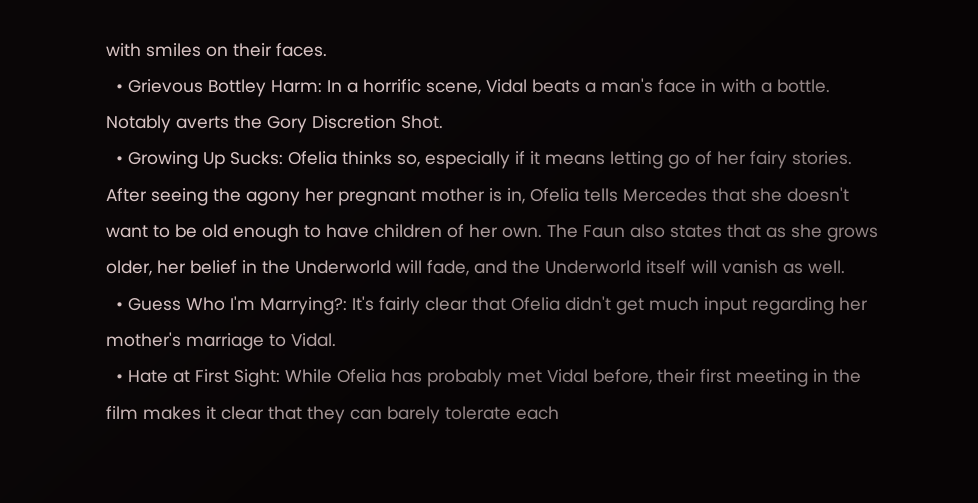with smiles on their faces.
  • Grievous Bottley Harm: In a horrific scene, Vidal beats a man's face in with a bottle. Notably averts the Gory Discretion Shot.
  • Growing Up Sucks: Ofelia thinks so, especially if it means letting go of her fairy stories. After seeing the agony her pregnant mother is in, Ofelia tells Mercedes that she doesn't want to be old enough to have children of her own. The Faun also states that as she grows older, her belief in the Underworld will fade, and the Underworld itself will vanish as well.
  • Guess Who I'm Marrying?: It's fairly clear that Ofelia didn't get much input regarding her mother's marriage to Vidal.
  • Hate at First Sight: While Ofelia has probably met Vidal before, their first meeting in the film makes it clear that they can barely tolerate each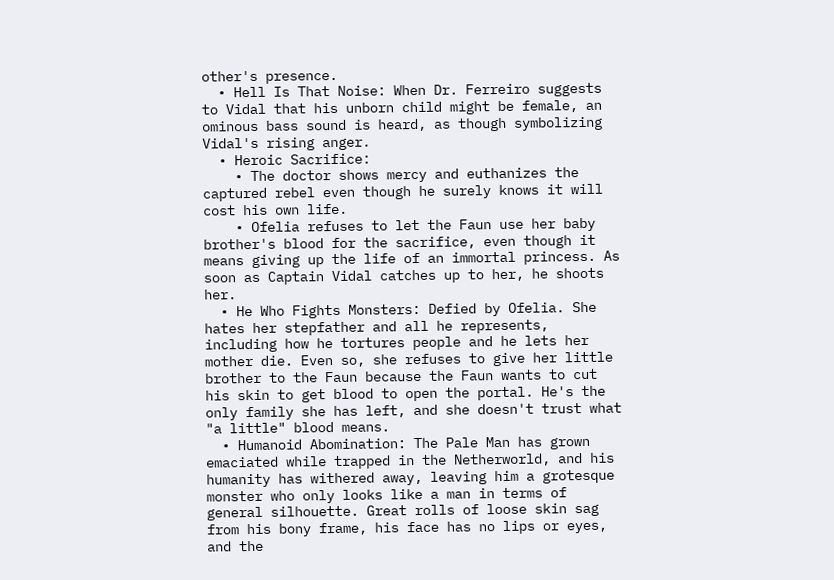other's presence.
  • Hell Is That Noise: When Dr. Ferreiro suggests to Vidal that his unborn child might be female, an ominous bass sound is heard, as though symbolizing Vidal's rising anger.
  • Heroic Sacrifice:
    • The doctor shows mercy and euthanizes the captured rebel even though he surely knows it will cost his own life.
    • Ofelia refuses to let the Faun use her baby brother's blood for the sacrifice, even though it means giving up the life of an immortal princess. As soon as Captain Vidal catches up to her, he shoots her.
  • He Who Fights Monsters: Defied by Ofelia. She hates her stepfather and all he represents, including how he tortures people and he lets her mother die. Even so, she refuses to give her little brother to the Faun because the Faun wants to cut his skin to get blood to open the portal. He's the only family she has left, and she doesn't trust what "a little" blood means.
  • Humanoid Abomination: The Pale Man has grown emaciated while trapped in the Netherworld, and his humanity has withered away, leaving him a grotesque monster who only looks like a man in terms of general silhouette. Great rolls of loose skin sag from his bony frame, his face has no lips or eyes, and the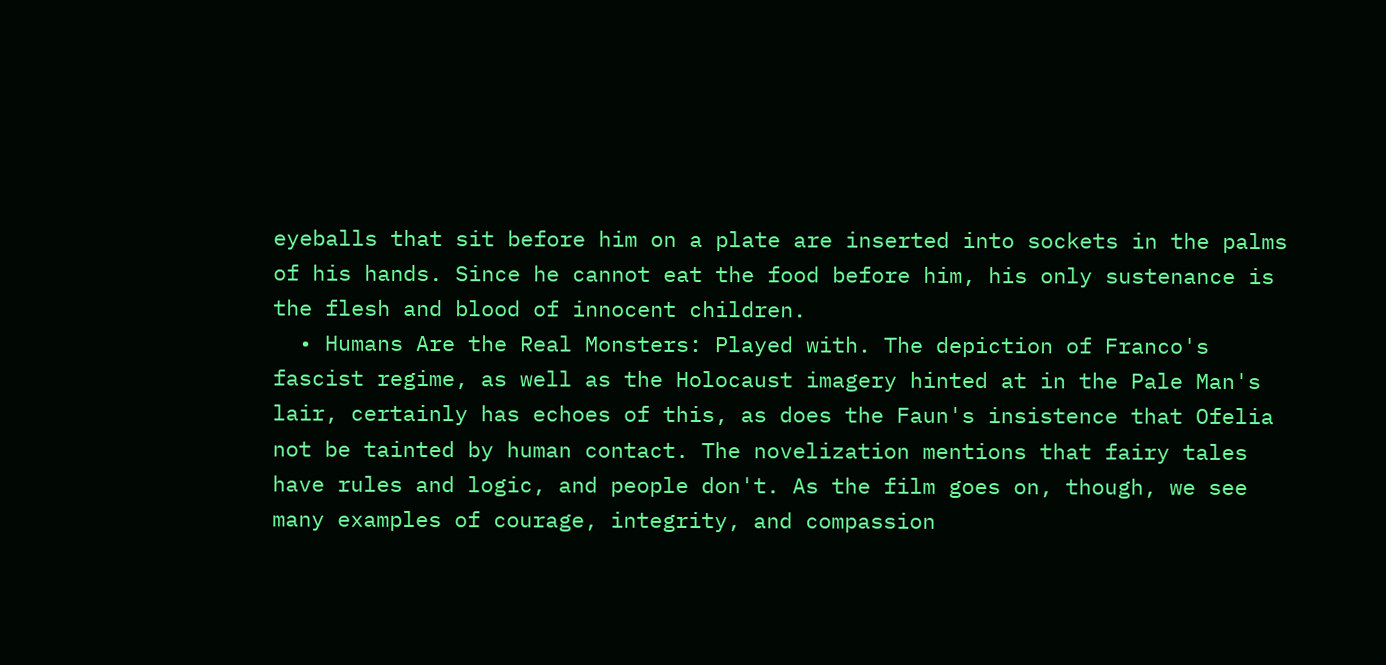eyeballs that sit before him on a plate are inserted into sockets in the palms of his hands. Since he cannot eat the food before him, his only sustenance is the flesh and blood of innocent children.
  • Humans Are the Real Monsters: Played with. The depiction of Franco's fascist regime, as well as the Holocaust imagery hinted at in the Pale Man's lair, certainly has echoes of this, as does the Faun's insistence that Ofelia not be tainted by human contact. The novelization mentions that fairy tales have rules and logic, and people don't. As the film goes on, though, we see many examples of courage, integrity, and compassion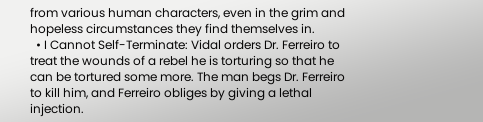from various human characters, even in the grim and hopeless circumstances they find themselves in.
  • I Cannot Self-Terminate: Vidal orders Dr. Ferreiro to treat the wounds of a rebel he is torturing so that he can be tortured some more. The man begs Dr. Ferreiro to kill him, and Ferreiro obliges by giving a lethal injection.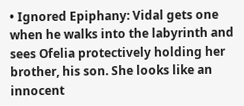• Ignored Epiphany: Vidal gets one when he walks into the labyrinth and sees Ofelia protectively holding her brother, his son. She looks like an innocent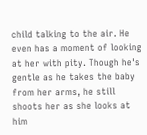child talking to the air. He even has a moment of looking at her with pity. Though he's gentle as he takes the baby from her arms, he still shoots her as she looks at him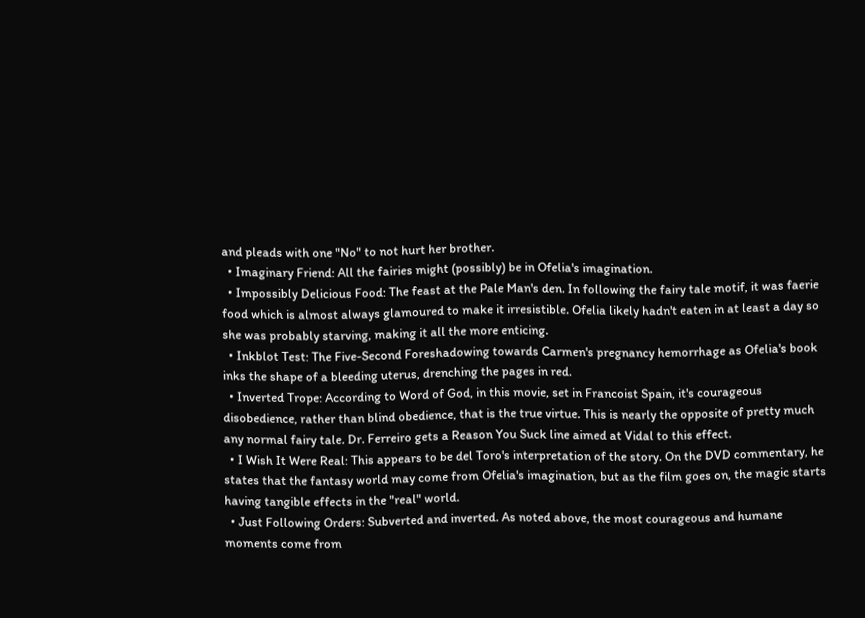and pleads with one "No" to not hurt her brother.
  • Imaginary Friend: All the fairies might (possibly) be in Ofelia's imagination.
  • Impossibly Delicious Food: The feast at the Pale Man's den. In following the fairy tale motif, it was faerie food which is almost always glamoured to make it irresistible. Ofelia likely hadn't eaten in at least a day so she was probably starving, making it all the more enticing.
  • Inkblot Test: The Five-Second Foreshadowing towards Carmen's pregnancy hemorrhage as Ofelia's book inks the shape of a bleeding uterus, drenching the pages in red.
  • Inverted Trope: According to Word of God, in this movie, set in Francoist Spain, it's courageous disobedience, rather than blind obedience, that is the true virtue. This is nearly the opposite of pretty much any normal fairy tale. Dr. Ferreiro gets a Reason You Suck line aimed at Vidal to this effect.
  • I Wish It Were Real: This appears to be del Toro's interpretation of the story. On the DVD commentary, he states that the fantasy world may come from Ofelia's imagination, but as the film goes on, the magic starts having tangible effects in the "real" world.
  • Just Following Orders: Subverted and inverted. As noted above, the most courageous and humane moments come from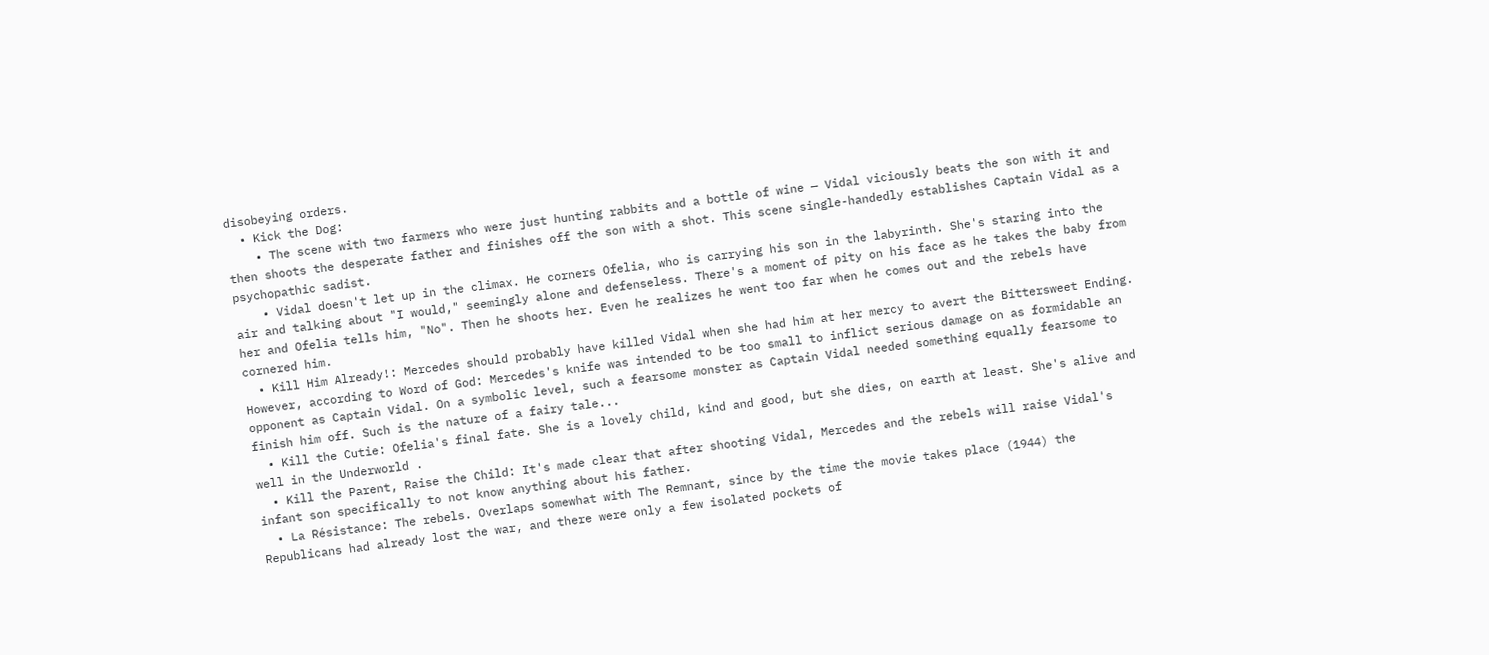disobeying orders.
  • Kick the Dog:
    • The scene with two farmers who were just hunting rabbits and a bottle of wine — Vidal viciously beats the son with it and then shoots the desperate father and finishes off the son with a shot. This scene single-handedly establishes Captain Vidal as a psychopathic sadist.
    • Vidal doesn't let up in the climax. He corners Ofelia, who is carrying his son in the labyrinth. She's staring into the air and talking about "I would," seemingly alone and defenseless. There's a moment of pity on his face as he takes the baby from her and Ofelia tells him, "No". Then he shoots her. Even he realizes he went too far when he comes out and the rebels have cornered him.
  • Kill Him Already!: Mercedes should probably have killed Vidal when she had him at her mercy to avert the Bittersweet Ending. However, according to Word of God: Mercedes's knife was intended to be too small to inflict serious damage on as formidable an opponent as Captain Vidal. On a symbolic level, such a fearsome monster as Captain Vidal needed something equally fearsome to finish him off. Such is the nature of a fairy tale...
  • Kill the Cutie: Ofelia's final fate. She is a lovely child, kind and good, but she dies, on earth at least. She's alive and well in the Underworld .
  • Kill the Parent, Raise the Child: It's made clear that after shooting Vidal, Mercedes and the rebels will raise Vidal's infant son specifically to not know anything about his father.
  • La Résistance: The rebels. Overlaps somewhat with The Remnant, since by the time the movie takes place (1944) the Republicans had already lost the war, and there were only a few isolated pockets of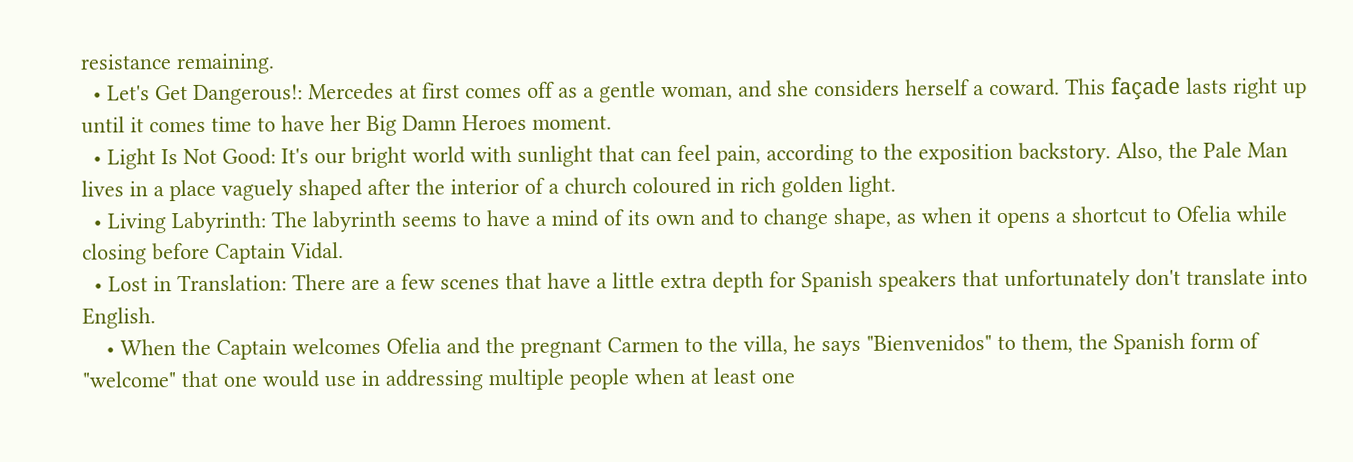resistance remaining.
  • Let's Get Dangerous!: Mercedes at first comes off as a gentle woman, and she considers herself a coward. This façade lasts right up until it comes time to have her Big Damn Heroes moment.
  • Light Is Not Good: It's our bright world with sunlight that can feel pain, according to the exposition backstory. Also, the Pale Man lives in a place vaguely shaped after the interior of a church coloured in rich golden light.
  • Living Labyrinth: The labyrinth seems to have a mind of its own and to change shape, as when it opens a shortcut to Ofelia while closing before Captain Vidal.
  • Lost in Translation: There are a few scenes that have a little extra depth for Spanish speakers that unfortunately don't translate into English.
    • When the Captain welcomes Ofelia and the pregnant Carmen to the villa, he says "Bienvenidos" to them, the Spanish form of "welcome" that one would use in addressing multiple people when at least one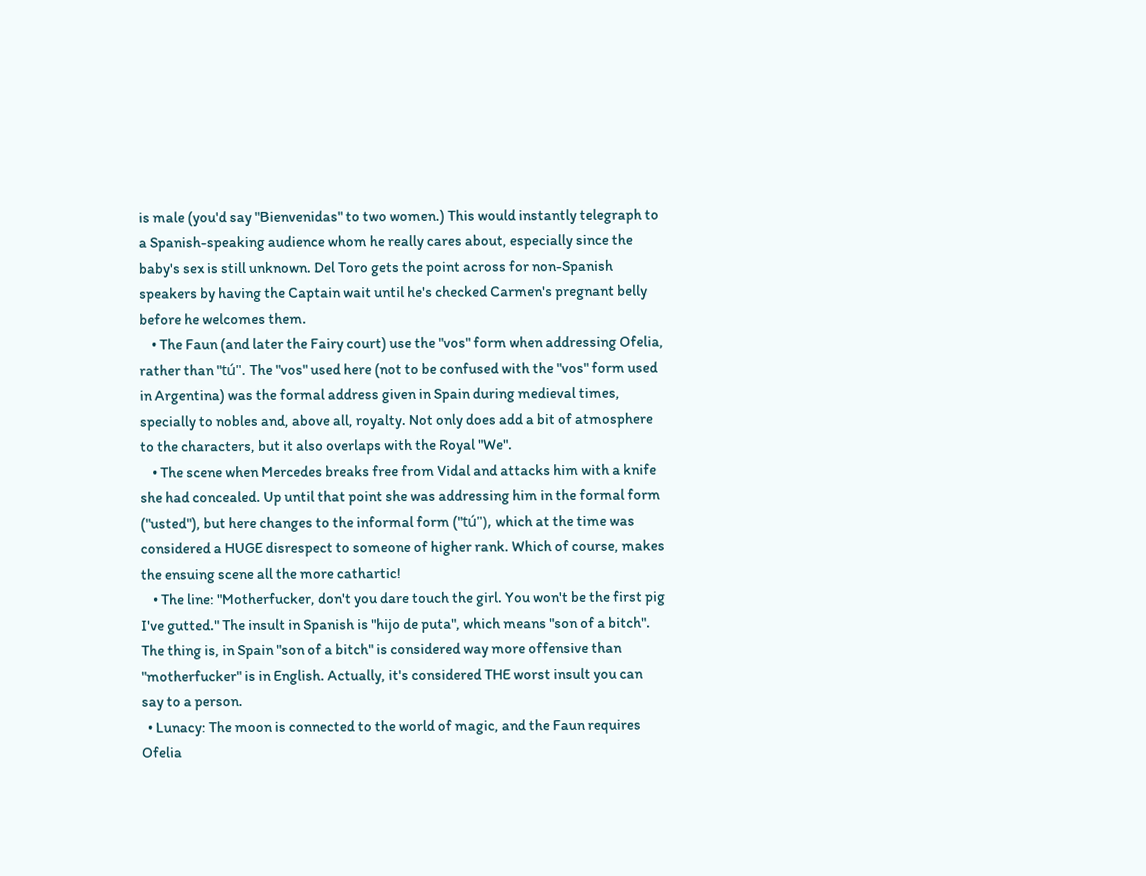is male (you'd say "Bienvenidas" to two women.) This would instantly telegraph to a Spanish-speaking audience whom he really cares about, especially since the baby's sex is still unknown. Del Toro gets the point across for non-Spanish speakers by having the Captain wait until he's checked Carmen's pregnant belly before he welcomes them.
    • The Faun (and later the Fairy court) use the "vos" form when addressing Ofelia, rather than "tú". The "vos" used here (not to be confused with the "vos" form used in Argentina) was the formal address given in Spain during medieval times, specially to nobles and, above all, royalty. Not only does add a bit of atmosphere to the characters, but it also overlaps with the Royal "We".
    • The scene when Mercedes breaks free from Vidal and attacks him with a knife she had concealed. Up until that point she was addressing him in the formal form ("usted"), but here changes to the informal form ("tú"), which at the time was considered a HUGE disrespect to someone of higher rank. Which of course, makes the ensuing scene all the more cathartic!
    • The line: "Motherfucker, don't you dare touch the girl. You won't be the first pig I've gutted." The insult in Spanish is "hijo de puta", which means "son of a bitch". The thing is, in Spain "son of a bitch" is considered way more offensive than "motherfucker" is in English. Actually, it's considered THE worst insult you can say to a person.
  • Lunacy: The moon is connected to the world of magic, and the Faun requires Ofelia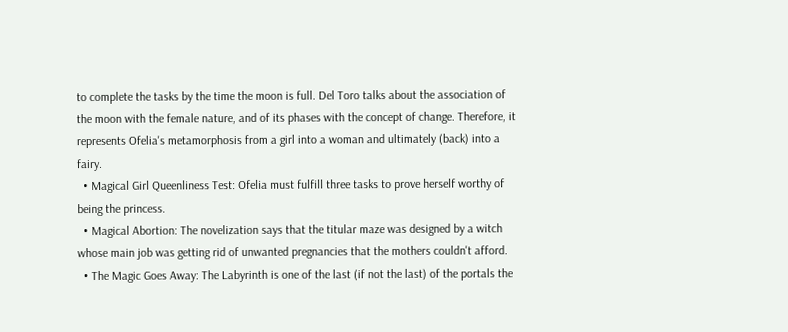to complete the tasks by the time the moon is full. Del Toro talks about the association of the moon with the female nature, and of its phases with the concept of change. Therefore, it represents Ofelia's metamorphosis from a girl into a woman and ultimately (back) into a fairy.
  • Magical Girl Queenliness Test: Ofelia must fulfill three tasks to prove herself worthy of being the princess.
  • Magical Abortion: The novelization says that the titular maze was designed by a witch whose main job was getting rid of unwanted pregnancies that the mothers couldn't afford.
  • The Magic Goes Away: The Labyrinth is one of the last (if not the last) of the portals the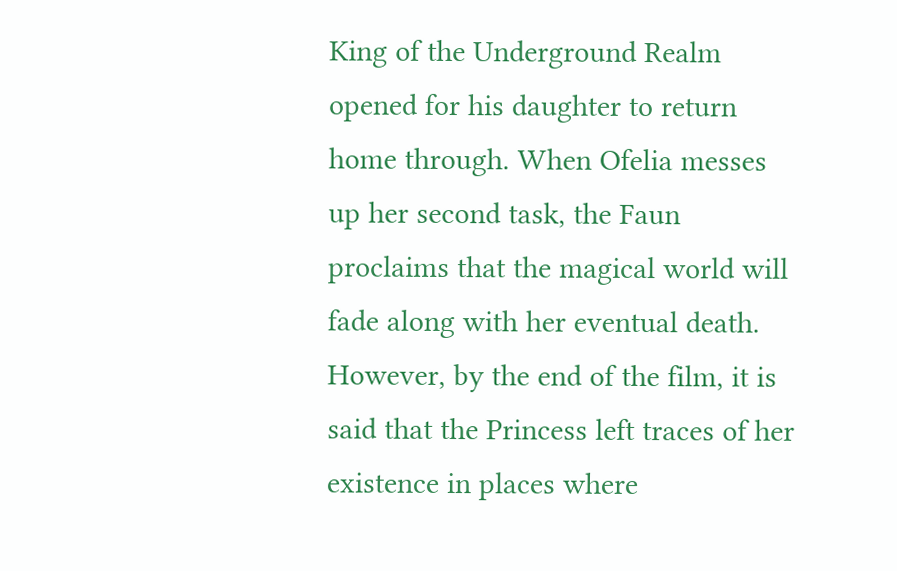King of the Underground Realm opened for his daughter to return home through. When Ofelia messes up her second task, the Faun proclaims that the magical world will fade along with her eventual death. However, by the end of the film, it is said that the Princess left traces of her existence in places where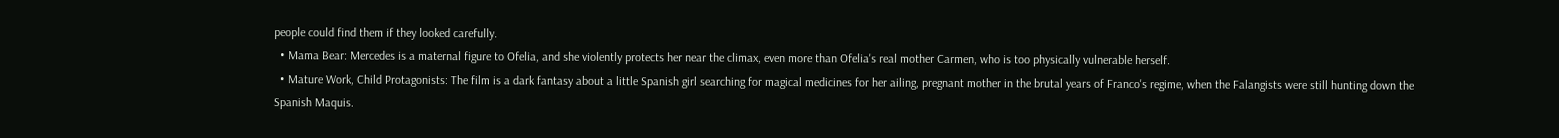people could find them if they looked carefully.
  • Mama Bear: Mercedes is a maternal figure to Ofelia, and she violently protects her near the climax, even more than Ofelia's real mother Carmen, who is too physically vulnerable herself.
  • Mature Work, Child Protagonists: The film is a dark fantasy about a little Spanish girl searching for magical medicines for her ailing, pregnant mother in the brutal years of Franco's regime, when the Falangists were still hunting down the Spanish Maquis.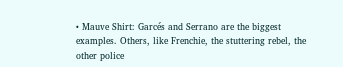• Mauve Shirt: Garcés and Serrano are the biggest examples. Others, like Frenchie, the stuttering rebel, the other police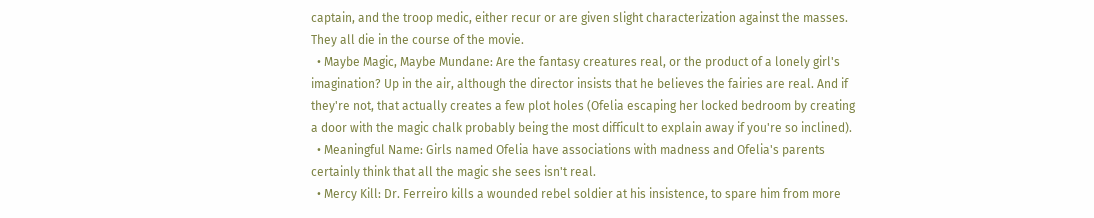captain, and the troop medic, either recur or are given slight characterization against the masses. They all die in the course of the movie.
  • Maybe Magic, Maybe Mundane: Are the fantasy creatures real, or the product of a lonely girl's imagination? Up in the air, although the director insists that he believes the fairies are real. And if they're not, that actually creates a few plot holes (Ofelia escaping her locked bedroom by creating a door with the magic chalk probably being the most difficult to explain away if you're so inclined).
  • Meaningful Name: Girls named Ofelia have associations with madness and Ofelia's parents certainly think that all the magic she sees isn't real.
  • Mercy Kill: Dr. Ferreiro kills a wounded rebel soldier at his insistence, to spare him from more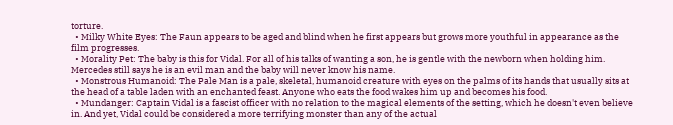torture.
  • Milky White Eyes: The Faun appears to be aged and blind when he first appears but grows more youthful in appearance as the film progresses.
  • Morality Pet: The baby is this for Vidal. For all of his talks of wanting a son, he is gentle with the newborn when holding him. Mercedes still says he is an evil man and the baby will never know his name.
  • Monstrous Humanoid: The Pale Man is a pale, skeletal, humanoid creature with eyes on the palms of its hands that usually sits at the head of a table laden with an enchanted feast. Anyone who eats the food wakes him up and becomes his food.
  • Mundanger: Captain Vidal is a fascist officer with no relation to the magical elements of the setting, which he doesn't even believe in. And yet, Vidal could be considered a more terrifying monster than any of the actual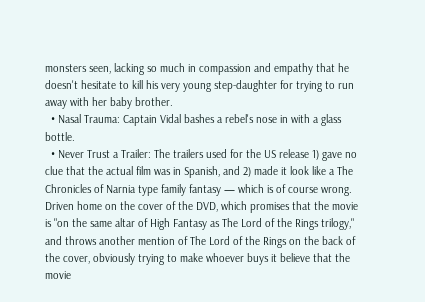monsters seen, lacking so much in compassion and empathy that he doesn't hesitate to kill his very young step-daughter for trying to run away with her baby brother.
  • Nasal Trauma: Captain Vidal bashes a rebel's nose in with a glass bottle.
  • Never Trust a Trailer: The trailers used for the US release 1) gave no clue that the actual film was in Spanish, and 2) made it look like a The Chronicles of Narnia type family fantasy — which is of course wrong. Driven home on the cover of the DVD, which promises that the movie is "on the same altar of High Fantasy as The Lord of the Rings trilogy," and throws another mention of The Lord of the Rings on the back of the cover, obviously trying to make whoever buys it believe that the movie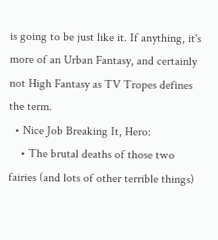is going to be just like it. If anything, it's more of an Urban Fantasy, and certainly not High Fantasy as TV Tropes defines the term.
  • Nice Job Breaking It, Hero:
    • The brutal deaths of those two fairies (and lots of other terrible things)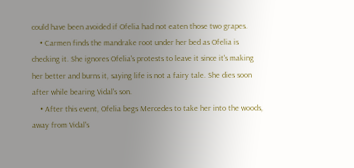could have been avoided if Ofelia had not eaten those two grapes.
    • Carmen finds the mandrake root under her bed as Ofelia is checking it. She ignores Ofelia's protests to leave it since it's making her better and burns it, saying life is not a fairy tale. She dies soon after while bearing Vidal's son.
    • After this event, Ofelia begs Mercedes to take her into the woods, away from Vidal's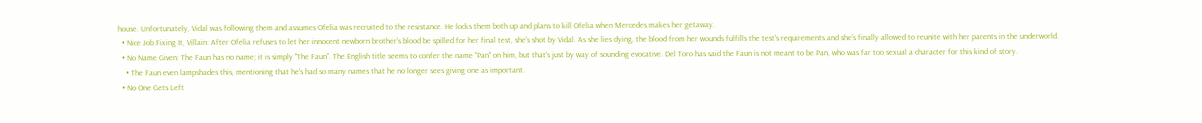house. Unfortunately, Vidal was following them and assumes Ofelia was recruited to the resistance. He locks them both up and plans to kill Ofelia when Mercedes makes her getaway.
  • Nice Job Fixing It, Villain: After Ofelia refuses to let her innocent newborn brother's blood be spilled for her final test, she's shot by Vidal. As she lies dying, the blood from her wounds fulfills the test's requirements and she's finally allowed to reunite with her parents in the underworld.
  • No Name Given: The Faun has no name; it is simply "The Faun". The English title seems to confer the name "Pan" on him, but that's just by way of sounding evocative. Del Toro has said the Faun is not meant to be Pan, who was far too sexual a character for this kind of story.
    • The Faun even lampshades this, mentioning that he's had so many names that he no longer sees giving one as important.
  • No One Gets Left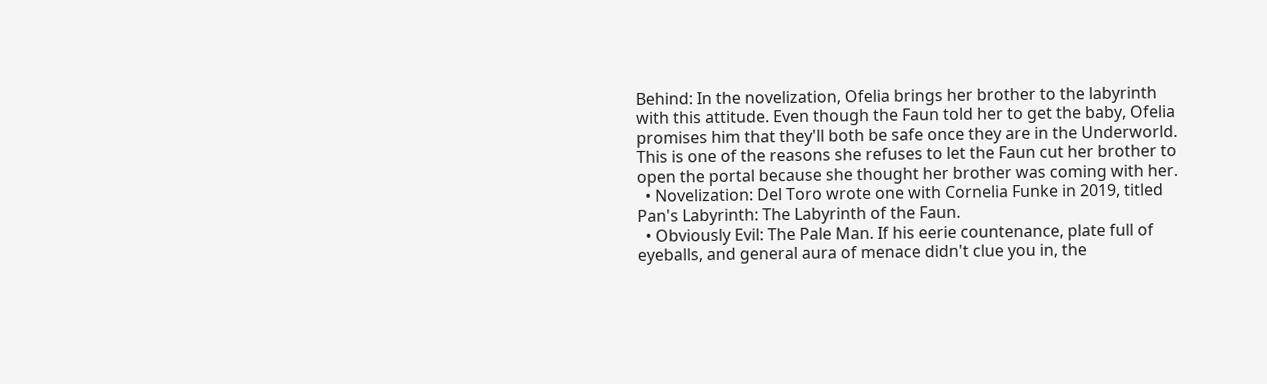Behind: In the novelization, Ofelia brings her brother to the labyrinth with this attitude. Even though the Faun told her to get the baby, Ofelia promises him that they'll both be safe once they are in the Underworld. This is one of the reasons she refuses to let the Faun cut her brother to open the portal because she thought her brother was coming with her.
  • Novelization: Del Toro wrote one with Cornelia Funke in 2019, titled Pan's Labyrinth: The Labyrinth of the Faun.
  • Obviously Evil: The Pale Man. If his eerie countenance, plate full of eyeballs, and general aura of menace didn't clue you in, the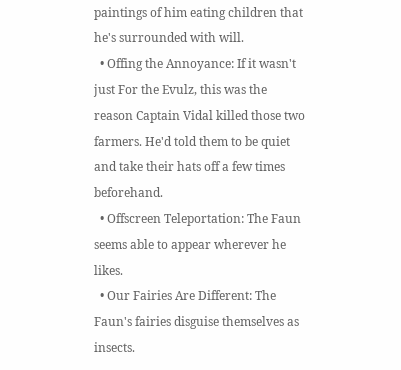paintings of him eating children that he's surrounded with will.
  • Offing the Annoyance: If it wasn't just For the Evulz, this was the reason Captain Vidal killed those two farmers. He'd told them to be quiet and take their hats off a few times beforehand.
  • Offscreen Teleportation: The Faun seems able to appear wherever he likes.
  • Our Fairies Are Different: The Faun's fairies disguise themselves as insects.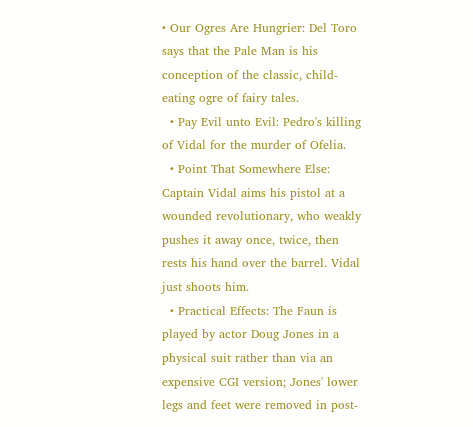• Our Ogres Are Hungrier: Del Toro says that the Pale Man is his conception of the classic, child-eating ogre of fairy tales.
  • Pay Evil unto Evil: Pedro's killing of Vidal for the murder of Ofelia.
  • Point That Somewhere Else: Captain Vidal aims his pistol at a wounded revolutionary, who weakly pushes it away once, twice, then rests his hand over the barrel. Vidal just shoots him.
  • Practical Effects: The Faun is played by actor Doug Jones in a physical suit rather than via an expensive CGI version; Jones' lower legs and feet were removed in post-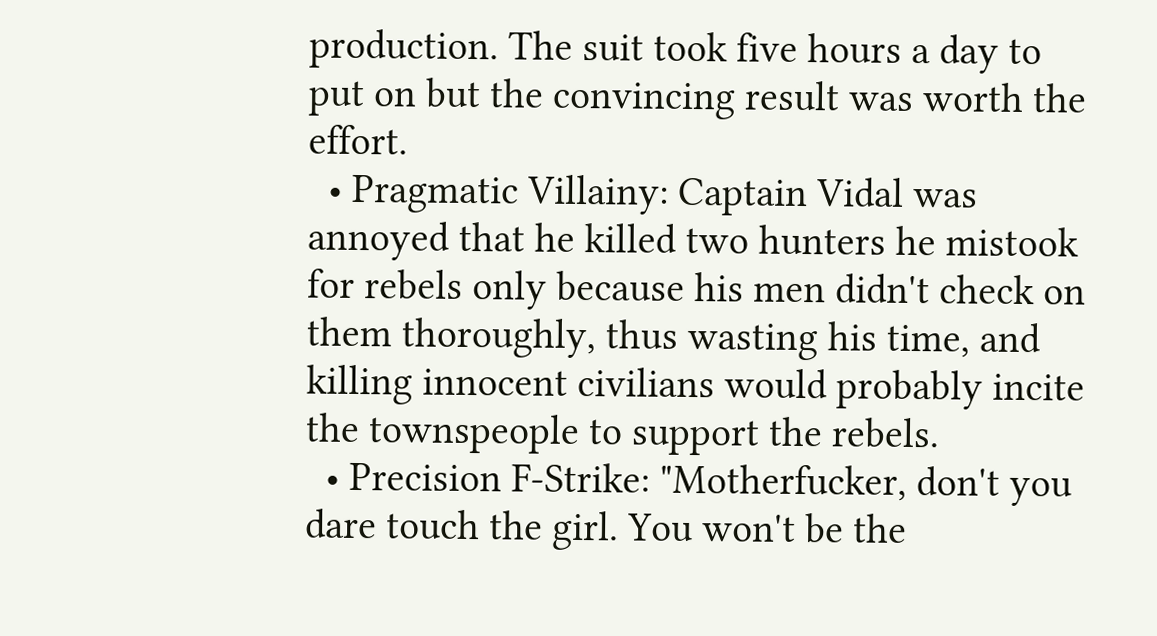production. The suit took five hours a day to put on but the convincing result was worth the effort.
  • Pragmatic Villainy: Captain Vidal was annoyed that he killed two hunters he mistook for rebels only because his men didn't check on them thoroughly, thus wasting his time, and killing innocent civilians would probably incite the townspeople to support the rebels.
  • Precision F-Strike: "Motherfucker, don't you dare touch the girl. You won't be the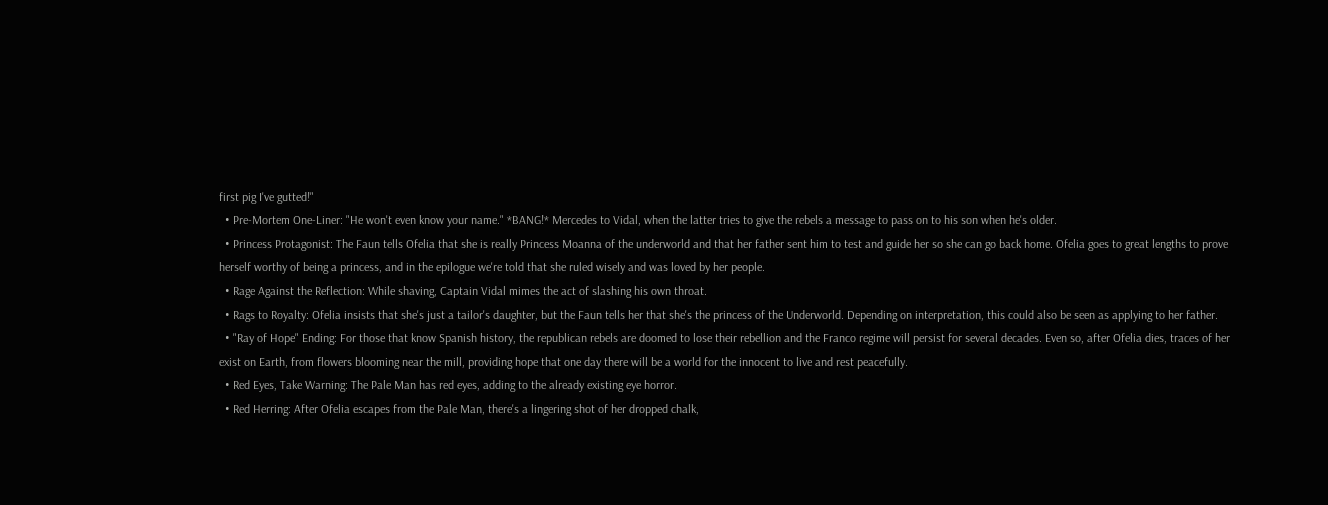first pig I've gutted!"
  • Pre-Mortem One-Liner: "He won't even know your name." *BANG!* Mercedes to Vidal, when the latter tries to give the rebels a message to pass on to his son when he's older.
  • Princess Protagonist: The Faun tells Ofelia that she is really Princess Moanna of the underworld and that her father sent him to test and guide her so she can go back home. Ofelia goes to great lengths to prove herself worthy of being a princess, and in the epilogue we're told that she ruled wisely and was loved by her people.
  • Rage Against the Reflection: While shaving, Captain Vidal mimes the act of slashing his own throat.
  • Rags to Royalty: Ofelia insists that she's just a tailor's daughter, but the Faun tells her that she's the princess of the Underworld. Depending on interpretation, this could also be seen as applying to her father.
  • "Ray of Hope" Ending: For those that know Spanish history, the republican rebels are doomed to lose their rebellion and the Franco regime will persist for several decades. Even so, after Ofelia dies, traces of her exist on Earth, from flowers blooming near the mill, providing hope that one day there will be a world for the innocent to live and rest peacefully.
  • Red Eyes, Take Warning: The Pale Man has red eyes, adding to the already existing eye horror.
  • Red Herring: After Ofelia escapes from the Pale Man, there's a lingering shot of her dropped chalk,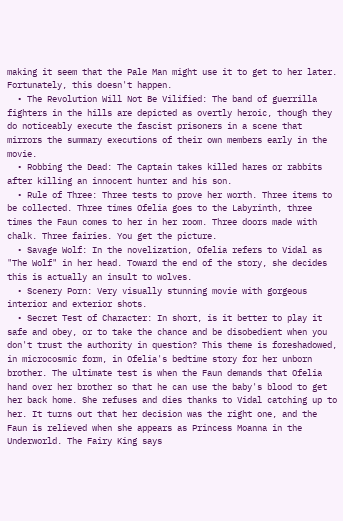making it seem that the Pale Man might use it to get to her later. Fortunately, this doesn't happen.
  • The Revolution Will Not Be Vilified: The band of guerrilla fighters in the hills are depicted as overtly heroic, though they do noticeably execute the fascist prisoners in a scene that mirrors the summary executions of their own members early in the movie.
  • Robbing the Dead: The Captain takes killed hares or rabbits after killing an innocent hunter and his son.
  • Rule of Three: Three tests to prove her worth. Three items to be collected. Three times Ofelia goes to the Labyrinth, three times the Faun comes to her in her room. Three doors made with chalk. Three fairies. You get the picture.
  • Savage Wolf: In the novelization, Ofelia refers to Vidal as "The Wolf" in her head. Toward the end of the story, she decides this is actually an insult to wolves.
  • Scenery Porn: Very visually stunning movie with gorgeous interior and exterior shots.
  • Secret Test of Character: In short, is it better to play it safe and obey, or to take the chance and be disobedient when you don't trust the authority in question? This theme is foreshadowed, in microcosmic form, in Ofelia's bedtime story for her unborn brother. The ultimate test is when the Faun demands that Ofelia hand over her brother so that he can use the baby's blood to get her back home. She refuses and dies thanks to Vidal catching up to her. It turns out that her decision was the right one, and the Faun is relieved when she appears as Princess Moanna in the Underworld. The Fairy King says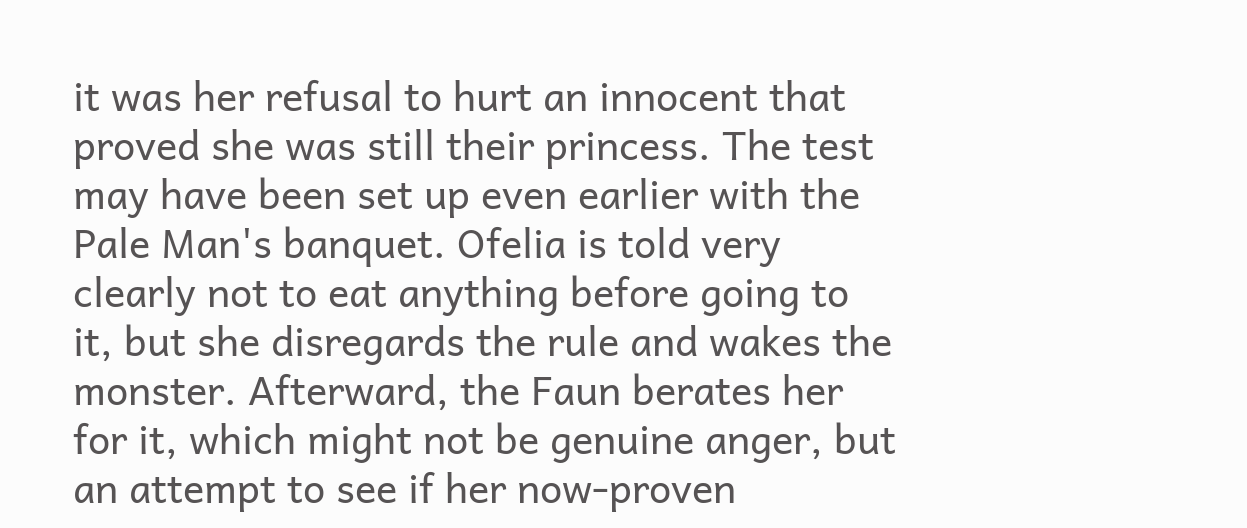it was her refusal to hurt an innocent that proved she was still their princess. The test may have been set up even earlier with the Pale Man's banquet. Ofelia is told very clearly not to eat anything before going to it, but she disregards the rule and wakes the monster. Afterward, the Faun berates her for it, which might not be genuine anger, but an attempt to see if her now-proven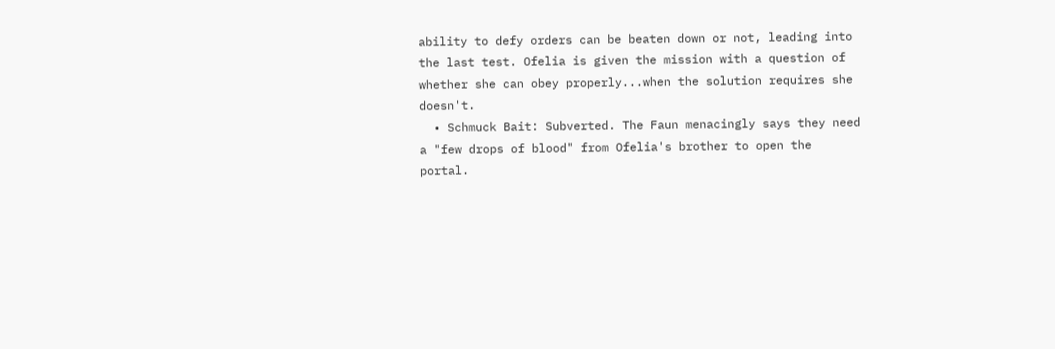ability to defy orders can be beaten down or not, leading into the last test. Ofelia is given the mission with a question of whether she can obey properly...when the solution requires she doesn't.
  • Schmuck Bait: Subverted. The Faun menacingly says they need a "few drops of blood" from Ofelia's brother to open the portal.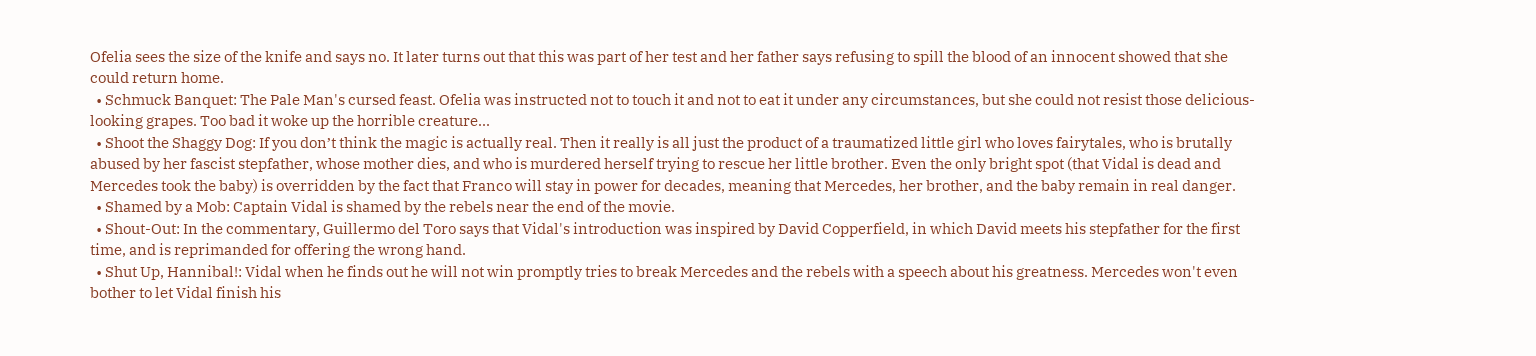Ofelia sees the size of the knife and says no. It later turns out that this was part of her test and her father says refusing to spill the blood of an innocent showed that she could return home.
  • Schmuck Banquet: The Pale Man's cursed feast. Ofelia was instructed not to touch it and not to eat it under any circumstances, but she could not resist those delicious-looking grapes. Too bad it woke up the horrible creature...
  • Shoot the Shaggy Dog: If you don’t think the magic is actually real. Then it really is all just the product of a traumatized little girl who loves fairytales, who is brutally abused by her fascist stepfather, whose mother dies, and who is murdered herself trying to rescue her little brother. Even the only bright spot (that Vidal is dead and Mercedes took the baby) is overridden by the fact that Franco will stay in power for decades, meaning that Mercedes, her brother, and the baby remain in real danger.
  • Shamed by a Mob: Captain Vidal is shamed by the rebels near the end of the movie.
  • Shout-Out: In the commentary, Guillermo del Toro says that Vidal's introduction was inspired by David Copperfield, in which David meets his stepfather for the first time, and is reprimanded for offering the wrong hand.
  • Shut Up, Hannibal!: Vidal when he finds out he will not win promptly tries to break Mercedes and the rebels with a speech about his greatness. Mercedes won't even bother to let Vidal finish his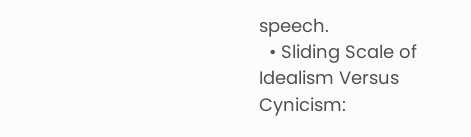speech.
  • Sliding Scale of Idealism Versus Cynicism: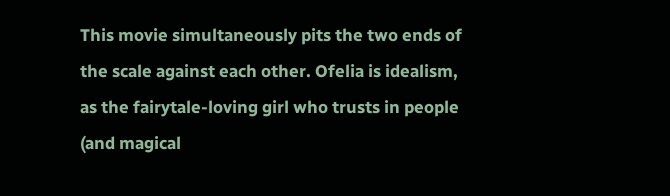This movie simultaneously pits the two ends of the scale against each other. Ofelia is idealism, as the fairytale-loving girl who trusts in people (and magical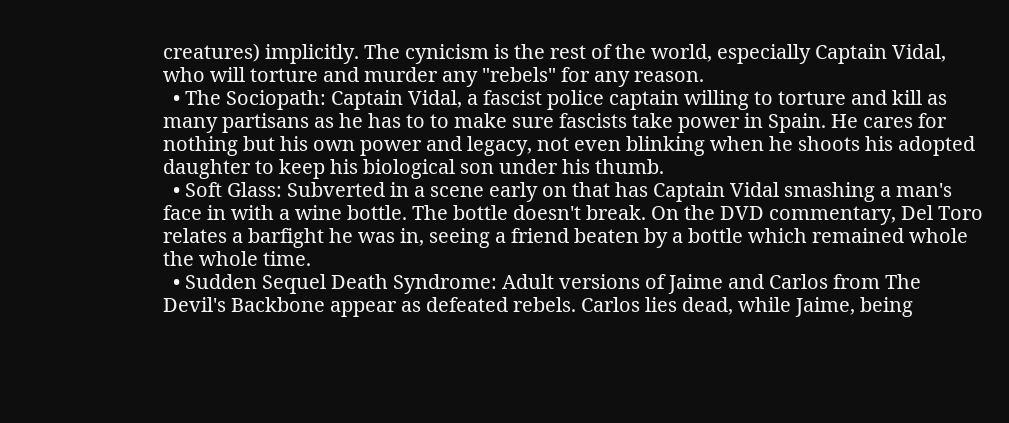creatures) implicitly. The cynicism is the rest of the world, especially Captain Vidal, who will torture and murder any "rebels" for any reason.
  • The Sociopath: Captain Vidal, a fascist police captain willing to torture and kill as many partisans as he has to to make sure fascists take power in Spain. He cares for nothing but his own power and legacy, not even blinking when he shoots his adopted daughter to keep his biological son under his thumb.
  • Soft Glass: Subverted in a scene early on that has Captain Vidal smashing a man's face in with a wine bottle. The bottle doesn't break. On the DVD commentary, Del Toro relates a barfight he was in, seeing a friend beaten by a bottle which remained whole the whole time.
  • Sudden Sequel Death Syndrome: Adult versions of Jaime and Carlos from The Devil's Backbone appear as defeated rebels. Carlos lies dead, while Jaime, being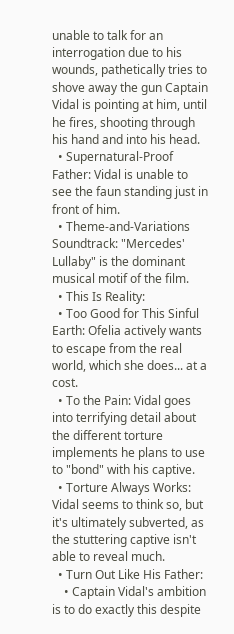unable to talk for an interrogation due to his wounds, pathetically tries to shove away the gun Captain Vidal is pointing at him, until he fires, shooting through his hand and into his head.
  • Supernatural-Proof Father: Vidal is unable to see the faun standing just in front of him.
  • Theme-and-Variations Soundtrack: "Mercedes' Lullaby" is the dominant musical motif of the film.
  • This Is Reality:
  • Too Good for This Sinful Earth: Ofelia actively wants to escape from the real world, which she does... at a cost.
  • To the Pain: Vidal goes into terrifying detail about the different torture implements he plans to use to "bond" with his captive.
  • Torture Always Works: Vidal seems to think so, but it's ultimately subverted, as the stuttering captive isn't able to reveal much.
  • Turn Out Like His Father:
    • Captain Vidal's ambition is to do exactly this despite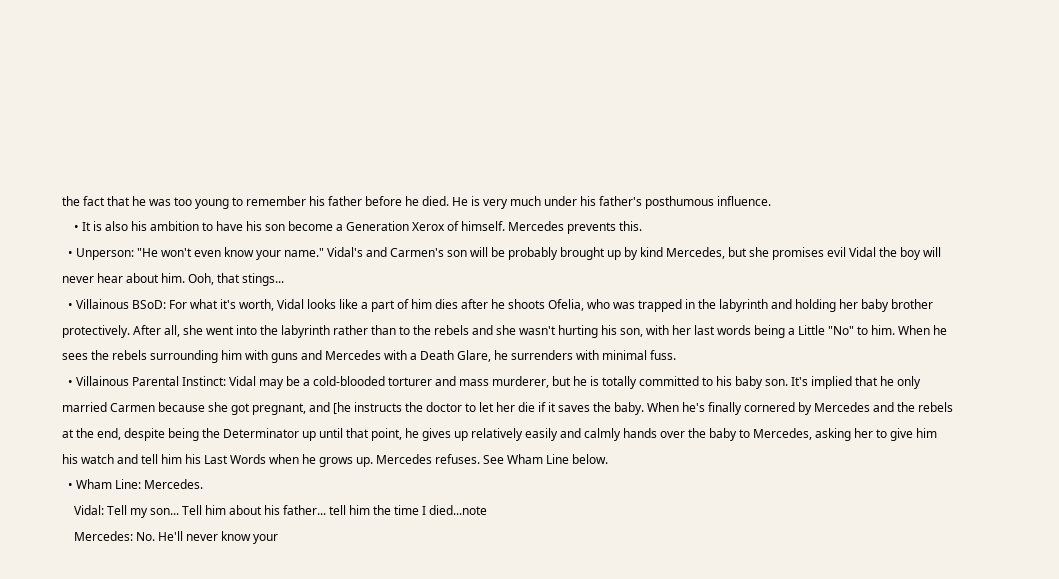the fact that he was too young to remember his father before he died. He is very much under his father's posthumous influence.
    • It is also his ambition to have his son become a Generation Xerox of himself. Mercedes prevents this.
  • Unperson: "He won't even know your name." Vidal's and Carmen's son will be probably brought up by kind Mercedes, but she promises evil Vidal the boy will never hear about him. Ooh, that stings...
  • Villainous BSoD: For what it's worth, Vidal looks like a part of him dies after he shoots Ofelia, who was trapped in the labyrinth and holding her baby brother protectively. After all, she went into the labyrinth rather than to the rebels and she wasn't hurting his son, with her last words being a Little "No" to him. When he sees the rebels surrounding him with guns and Mercedes with a Death Glare, he surrenders with minimal fuss.
  • Villainous Parental Instinct: Vidal may be a cold-blooded torturer and mass murderer, but he is totally committed to his baby son. It's implied that he only married Carmen because she got pregnant, and [he instructs the doctor to let her die if it saves the baby. When he's finally cornered by Mercedes and the rebels at the end, despite being the Determinator up until that point, he gives up relatively easily and calmly hands over the baby to Mercedes, asking her to give him his watch and tell him his Last Words when he grows up. Mercedes refuses. See Wham Line below.
  • Wham Line: Mercedes.
    Vidal: Tell my son... Tell him about his father... tell him the time I died...note
    Mercedes: No. He'll never know your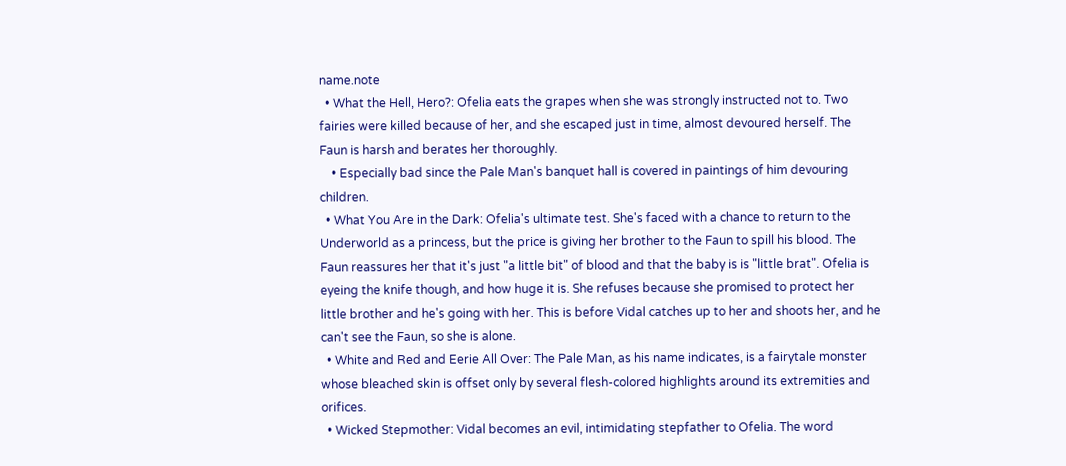name.note
  • What the Hell, Hero?: Ofelia eats the grapes when she was strongly instructed not to. Two fairies were killed because of her, and she escaped just in time, almost devoured herself. The Faun is harsh and berates her thoroughly.
    • Especially bad since the Pale Man's banquet hall is covered in paintings of him devouring children.
  • What You Are in the Dark: Ofelia's ultimate test. She's faced with a chance to return to the Underworld as a princess, but the price is giving her brother to the Faun to spill his blood. The Faun reassures her that it's just "a little bit" of blood and that the baby is is "little brat". Ofelia is eyeing the knife though, and how huge it is. She refuses because she promised to protect her little brother and he's going with her. This is before Vidal catches up to her and shoots her, and he can't see the Faun, so she is alone.
  • White and Red and Eerie All Over: The Pale Man, as his name indicates, is a fairytale monster whose bleached skin is offset only by several flesh-colored highlights around its extremities and orifices.
  • Wicked Stepmother: Vidal becomes an evil, intimidating stepfather to Ofelia. The word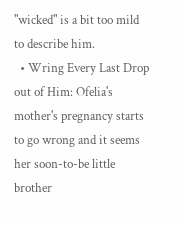"wicked" is a bit too mild to describe him.
  • Wring Every Last Drop out of Him: Ofelia's mother's pregnancy starts to go wrong and it seems her soon-to-be little brother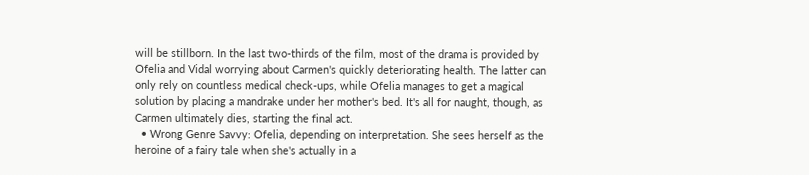will be stillborn. In the last two-thirds of the film, most of the drama is provided by Ofelia and Vidal worrying about Carmen's quickly deteriorating health. The latter can only rely on countless medical check-ups, while Ofelia manages to get a magical solution by placing a mandrake under her mother's bed. It's all for naught, though, as Carmen ultimately dies, starting the final act.
  • Wrong Genre Savvy: Ofelia, depending on interpretation. She sees herself as the heroine of a fairy tale when she's actually in a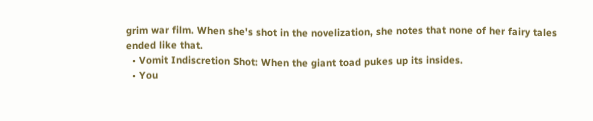grim war film. When she's shot in the novelization, she notes that none of her fairy tales ended like that.
  • Vomit Indiscretion Shot: When the giant toad pukes up its insides.
  • You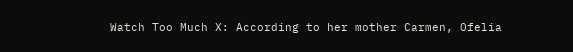Watch Too Much X: According to her mother Carmen, Ofelia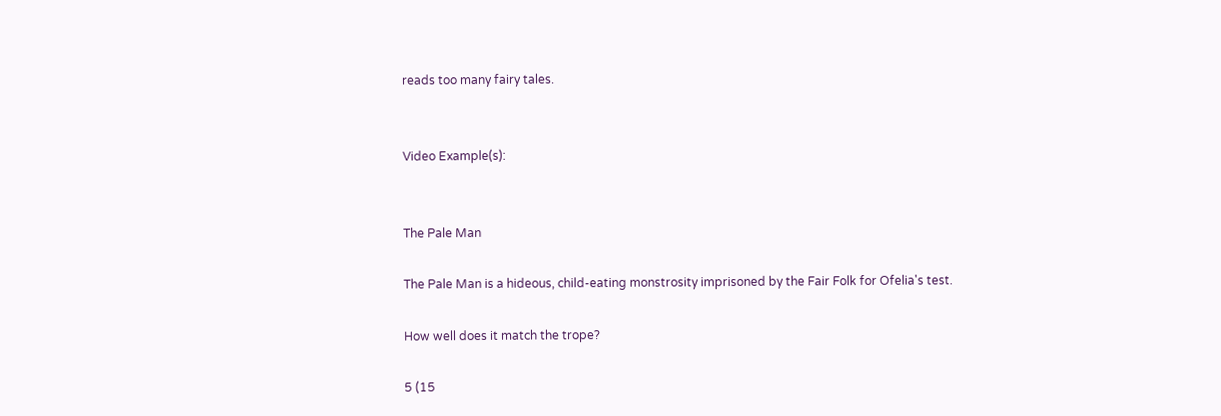reads too many fairy tales.


Video Example(s):


The Pale Man

The Pale Man is a hideous, child-eating monstrosity imprisoned by the Fair Folk for Ofelia's test.

How well does it match the trope?

5 (15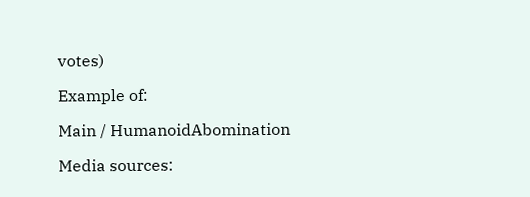votes)

Example of:

Main / HumanoidAbomination

Media sources: